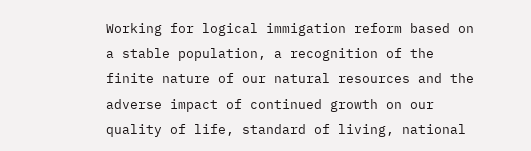Working for logical immigation reform based on a stable population, a recognition of the finite nature of our natural resources and the adverse impact of continued growth on our quality of life, standard of living, national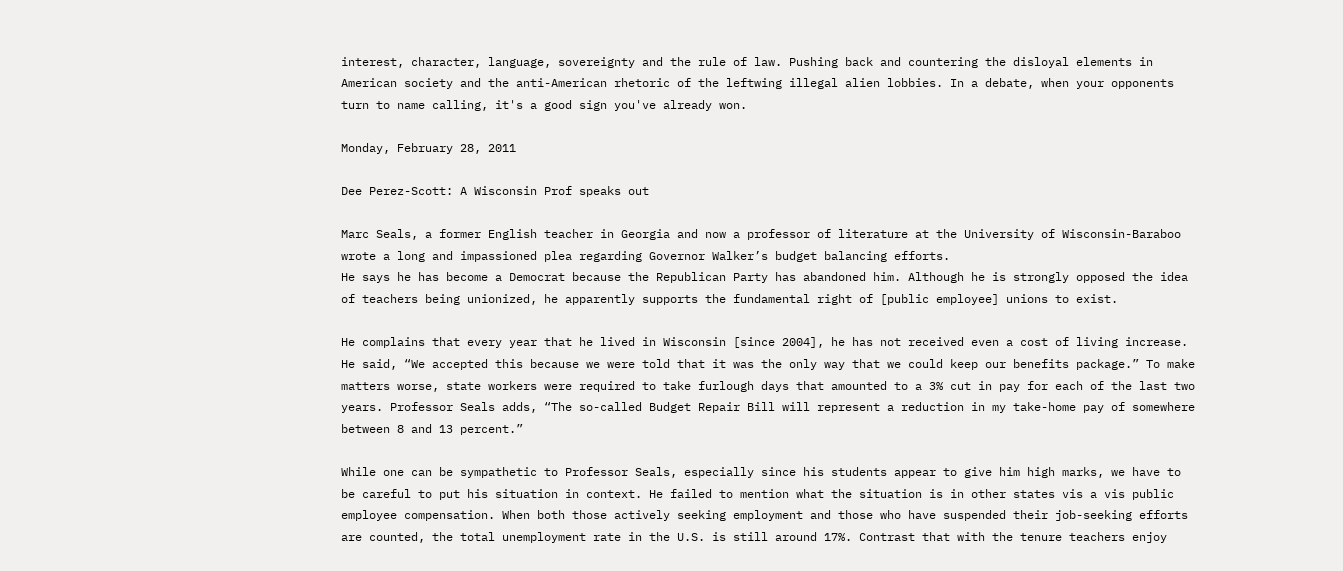interest, character, language, sovereignty and the rule of law. Pushing back and countering the disloyal elements in American society and the anti-American rhetoric of the leftwing illegal alien lobbies. In a debate, when your opponents turn to name calling, it's a good sign you've already won.

Monday, February 28, 2011

Dee Perez-Scott: A Wisconsin Prof speaks out

Marc Seals, a former English teacher in Georgia and now a professor of literature at the University of Wisconsin-Baraboo wrote a long and impassioned plea regarding Governor Walker’s budget balancing efforts.
He says he has become a Democrat because the Republican Party has abandoned him. Although he is strongly opposed the idea of teachers being unionized, he apparently supports the fundamental right of [public employee] unions to exist.

He complains that every year that he lived in Wisconsin [since 2004], he has not received even a cost of living increase. He said, “We accepted this because we were told that it was the only way that we could keep our benefits package.” To make matters worse, state workers were required to take furlough days that amounted to a 3% cut in pay for each of the last two years. Professor Seals adds, “The so-called Budget Repair Bill will represent a reduction in my take-home pay of somewhere between 8 and 13 percent.”

While one can be sympathetic to Professor Seals, especially since his students appear to give him high marks, we have to be careful to put his situation in context. He failed to mention what the situation is in other states vis a vis public employee compensation. When both those actively seeking employment and those who have suspended their job-seeking efforts are counted, the total unemployment rate in the U.S. is still around 17%. Contrast that with the tenure teachers enjoy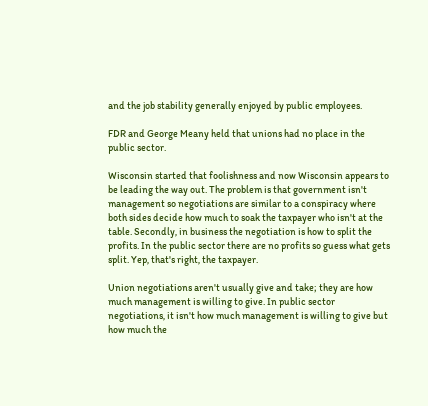and the job stability generally enjoyed by public employees.

FDR and George Meany held that unions had no place in the public sector.

Wisconsin started that foolishness and now Wisconsin appears to be leading the way out. The problem is that government isn't management so negotiations are similar to a conspiracy where both sides decide how much to soak the taxpayer who isn't at the table. Secondly, in business the negotiation is how to split the profits. In the public sector there are no profits so guess what gets split. Yep, that's right, the taxpayer.

Union negotiations aren't usually give and take; they are how much management is willing to give. In public sector negotiations, it isn't how much management is willing to give but how much the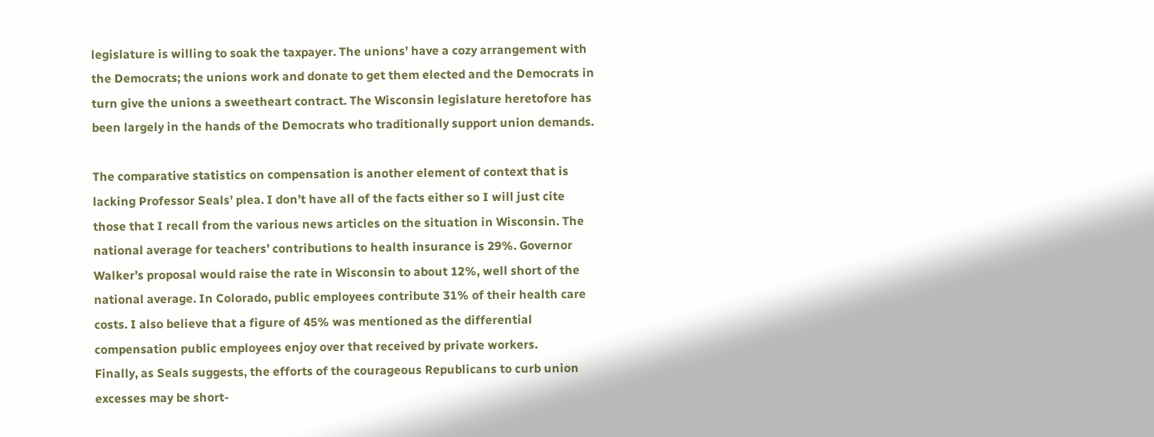legislature is willing to soak the taxpayer. The unions’ have a cozy arrangement with the Democrats; the unions work and donate to get them elected and the Democrats in turn give the unions a sweetheart contract. The Wisconsin legislature heretofore has been largely in the hands of the Democrats who traditionally support union demands.

The comparative statistics on compensation is another element of context that is lacking Professor Seals’ plea. I don’t have all of the facts either so I will just cite those that I recall from the various news articles on the situation in Wisconsin. The national average for teachers’ contributions to health insurance is 29%. Governor Walker’s proposal would raise the rate in Wisconsin to about 12%, well short of the national average. In Colorado, public employees contribute 31% of their health care costs. I also believe that a figure of 45% was mentioned as the differential compensation public employees enjoy over that received by private workers.
Finally, as Seals suggests, the efforts of the courageous Republicans to curb union excesses may be short-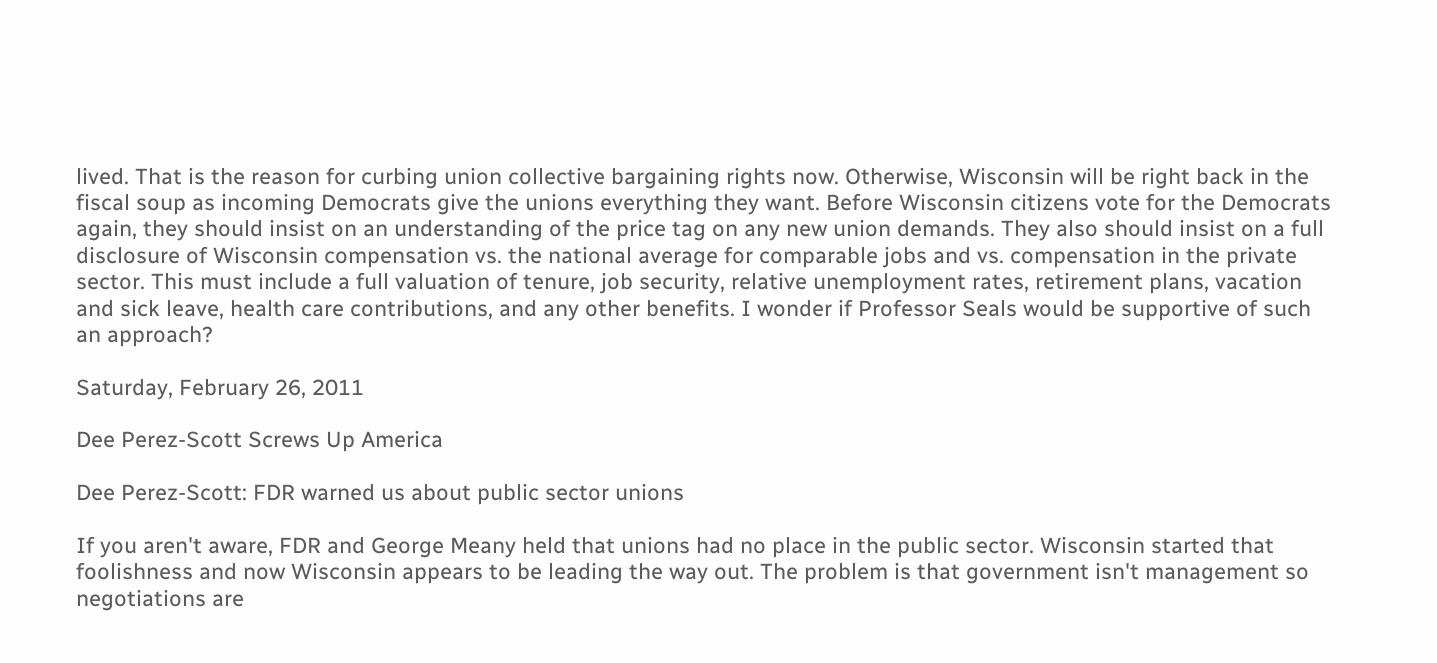lived. That is the reason for curbing union collective bargaining rights now. Otherwise, Wisconsin will be right back in the fiscal soup as incoming Democrats give the unions everything they want. Before Wisconsin citizens vote for the Democrats again, they should insist on an understanding of the price tag on any new union demands. They also should insist on a full disclosure of Wisconsin compensation vs. the national average for comparable jobs and vs. compensation in the private sector. This must include a full valuation of tenure, job security, relative unemployment rates, retirement plans, vacation and sick leave, health care contributions, and any other benefits. I wonder if Professor Seals would be supportive of such an approach?

Saturday, February 26, 2011

Dee Perez-Scott Screws Up America

Dee Perez-Scott: FDR warned us about public sector unions

If you aren't aware, FDR and George Meany held that unions had no place in the public sector. Wisconsin started that foolishness and now Wisconsin appears to be leading the way out. The problem is that government isn't management so negotiations are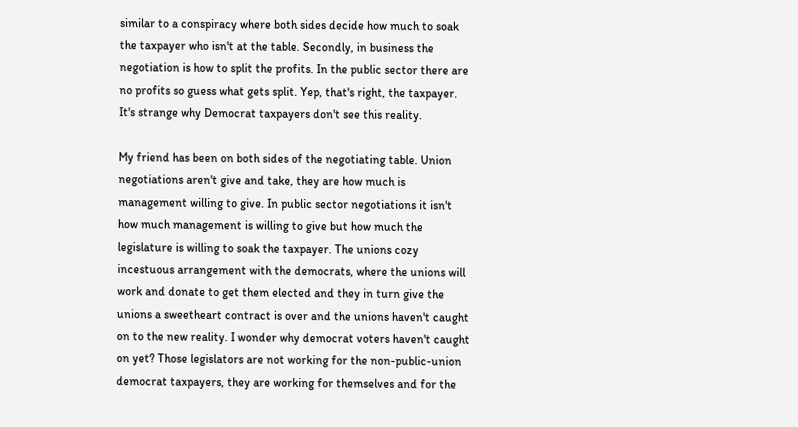similar to a conspiracy where both sides decide how much to soak the taxpayer who isn't at the table. Secondly, in business the negotiation is how to split the profits. In the public sector there are no profits so guess what gets split. Yep, that's right, the taxpayer. It's strange why Democrat taxpayers don't see this reality.

My friend has been on both sides of the negotiating table. Union negotiations aren't give and take, they are how much is management willing to give. In public sector negotiations it isn't how much management is willing to give but how much the legislature is willing to soak the taxpayer. The unions cozy incestuous arrangement with the democrats, where the unions will work and donate to get them elected and they in turn give the unions a sweetheart contract is over and the unions haven't caught on to the new reality. I wonder why democrat voters haven't caught on yet? Those legislators are not working for the non-public-union democrat taxpayers, they are working for themselves and for the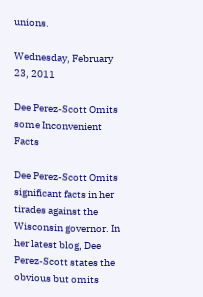unions.

Wednesday, February 23, 2011

Dee Perez-Scott Omits some Inconvenient Facts

Dee Perez-Scott Omits significant facts in her tirades against the Wisconsin governor. In her latest blog, Dee Perez-Scott states the obvious but omits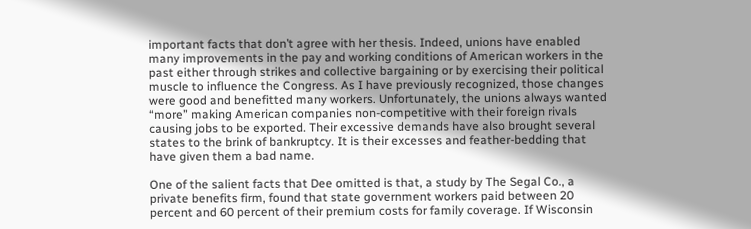important facts that don’t agree with her thesis. Indeed, unions have enabled many improvements in the pay and working conditions of American workers in the past either through strikes and collective bargaining or by exercising their political muscle to influence the Congress. As I have previously recognized, those changes were good and benefitted many workers. Unfortunately, the unions always wanted “more” making American companies non-competitive with their foreign rivals causing jobs to be exported. Their excessive demands have also brought several states to the brink of bankruptcy. It is their excesses and feather-bedding that have given them a bad name.

One of the salient facts that Dee omitted is that, a study by The Segal Co., a private benefits firm, found that state government workers paid between 20 percent and 60 percent of their premium costs for family coverage. If Wisconsin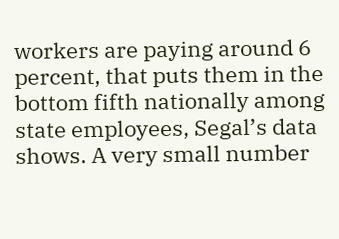workers are paying around 6 percent, that puts them in the bottom fifth nationally among state employees, Segal’s data shows. A very small number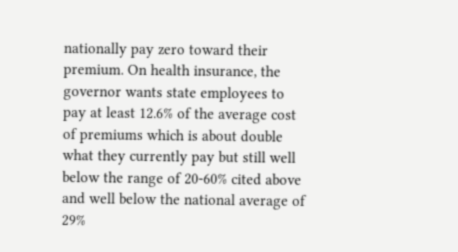nationally pay zero toward their premium. On health insurance, the governor wants state employees to pay at least 12.6% of the average cost of premiums which is about double what they currently pay but still well below the range of 20-60% cited above and well below the national average of 29%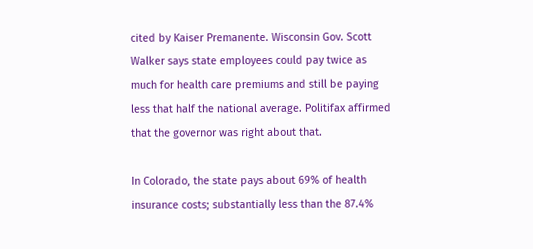cited by Kaiser Premanente. Wisconsin Gov. Scott Walker says state employees could pay twice as much for health care premiums and still be paying less that half the national average. Politifax affirmed that the governor was right about that.

In Colorado, the state pays about 69% of health insurance costs; substantially less than the 87.4%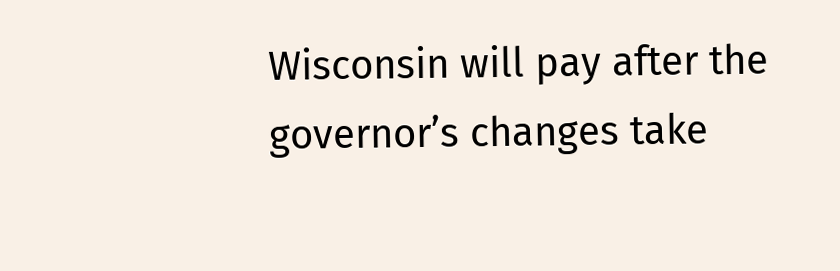Wisconsin will pay after the governor’s changes take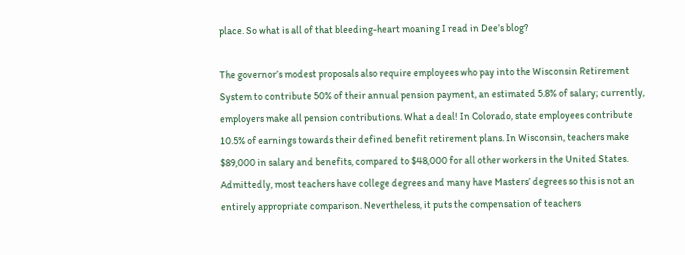place. So what is all of that bleeding-heart moaning I read in Dee’s blog?

The governor’s modest proposals also require employees who pay into the Wisconsin Retirement System to contribute 50% of their annual pension payment, an estimated 5.8% of salary; currently, employers make all pension contributions. What a deal! In Colorado, state employees contribute 10.5% of earnings towards their defined benefit retirement plans. In Wisconsin, teachers make $89,000 in salary and benefits, compared to $48,000 for all other workers in the United States. Admittedly, most teachers have college degrees and many have Masters’ degrees so this is not an entirely appropriate comparison. Nevertheless, it puts the compensation of teachers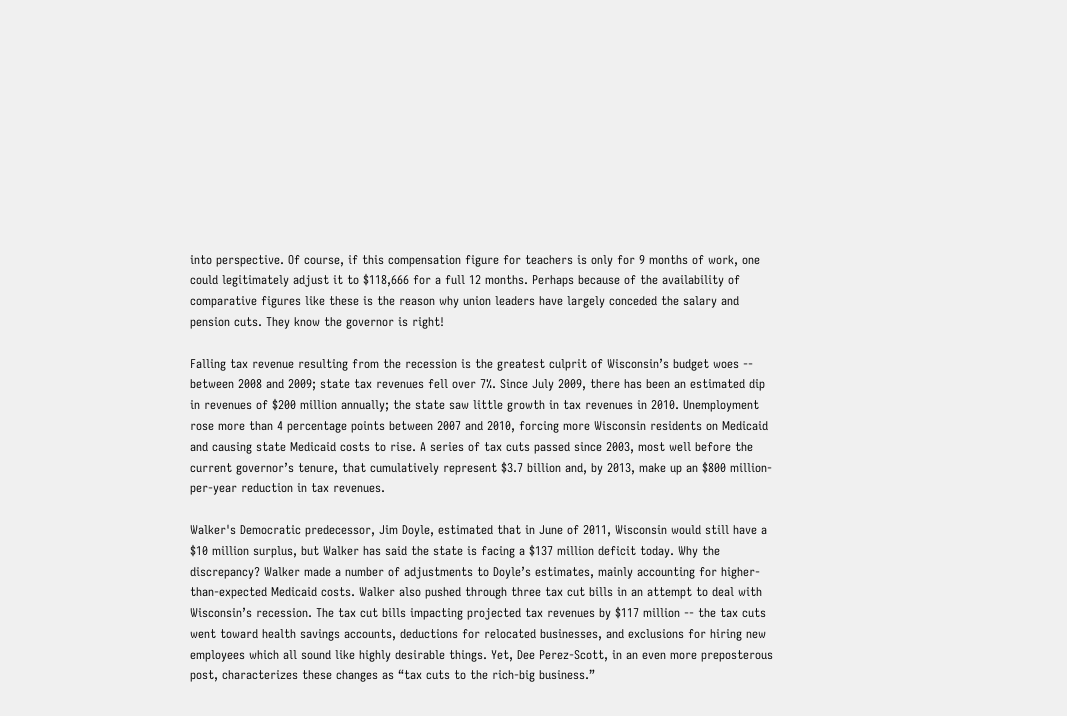into perspective. Of course, if this compensation figure for teachers is only for 9 months of work, one could legitimately adjust it to $118,666 for a full 12 months. Perhaps because of the availability of comparative figures like these is the reason why union leaders have largely conceded the salary and pension cuts. They know the governor is right!

Falling tax revenue resulting from the recession is the greatest culprit of Wisconsin’s budget woes -- between 2008 and 2009; state tax revenues fell over 7%. Since July 2009, there has been an estimated dip in revenues of $200 million annually; the state saw little growth in tax revenues in 2010. Unemployment rose more than 4 percentage points between 2007 and 2010, forcing more Wisconsin residents on Medicaid and causing state Medicaid costs to rise. A series of tax cuts passed since 2003, most well before the current governor’s tenure, that cumulatively represent $3.7 billion and, by 2013, make up an $800 million-per-year reduction in tax revenues.

Walker's Democratic predecessor, Jim Doyle, estimated that in June of 2011, Wisconsin would still have a $10 million surplus, but Walker has said the state is facing a $137 million deficit today. Why the discrepancy? Walker made a number of adjustments to Doyle’s estimates, mainly accounting for higher-than-expected Medicaid costs. Walker also pushed through three tax cut bills in an attempt to deal with Wisconsin’s recession. The tax cut bills impacting projected tax revenues by $117 million -- the tax cuts went toward health savings accounts, deductions for relocated businesses, and exclusions for hiring new employees which all sound like highly desirable things. Yet, Dee Perez-Scott, in an even more preposterous post, characterizes these changes as “tax cuts to the rich-big business.”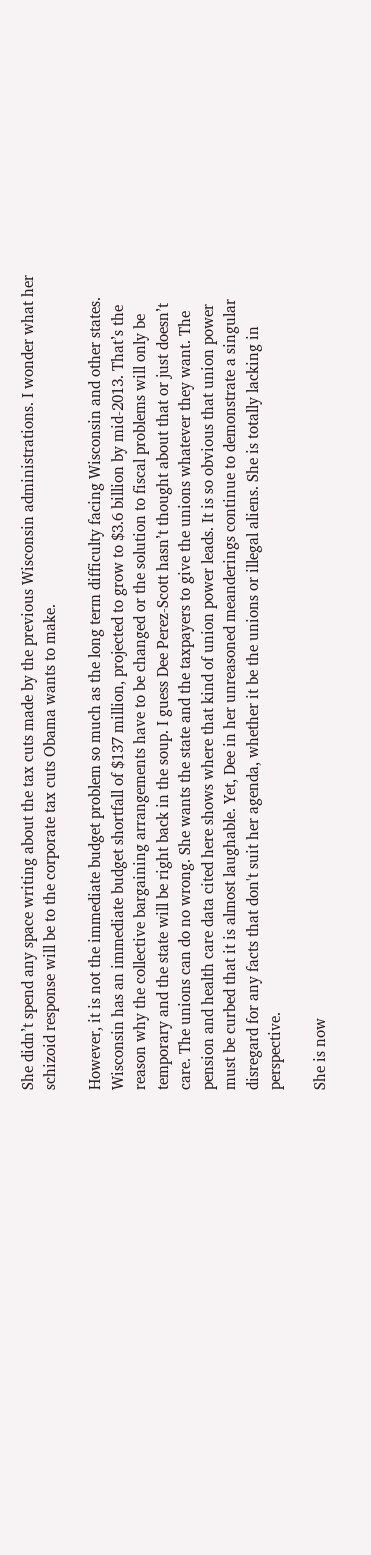She didn’t spend any space writing about the tax cuts made by the previous Wisconsin administrations. I wonder what her schizoid response will be to the corporate tax cuts Obama wants to make.

However, it is not the immediate budget problem so much as the long term difficulty facing Wisconsin and other states. Wisconsin has an immediate budget shortfall of $137 million, projected to grow to $3.6 billion by mid-2013. That’s the reason why the collective bargaining arrangements have to be changed or the solution to fiscal problems will only be temporary and the state will be right back in the soup. I guess Dee Perez-Scott hasn’t thought about that or just doesn’t care. The unions can do no wrong. She wants the state and the taxpayers to give the unions whatever they want. The pension and health care data cited here shows where that kind of union power leads. It is so obvious that union power must be curbed that it is almost laughable. Yet, Dee in her unreasoned meanderings continue to demonstrate a singular disregard for any facts that don't suit her agenda, whether it be the unions or illegal aliens. She is totally lacking in perspective.

She is now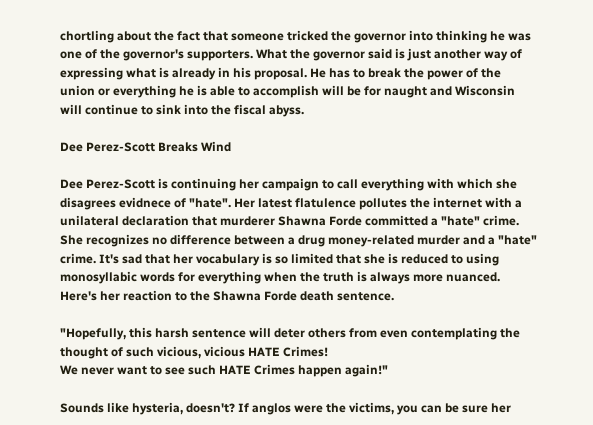chortling about the fact that someone tricked the governor into thinking he was one of the governor's supporters. What the governor said is just another way of expressing what is already in his proposal. He has to break the power of the union or everything he is able to accomplish will be for naught and Wisconsin will continue to sink into the fiscal abyss.

Dee Perez-Scott Breaks Wind

Dee Perez-Scott is continuing her campaign to call everything with which she disagrees evidnece of "hate". Her latest flatulence pollutes the internet with a unilateral declaration that murderer Shawna Forde committed a "hate" crime. She recognizes no difference between a drug money-related murder and a "hate" crime. It's sad that her vocabulary is so limited that she is reduced to using monosyllabic words for everything when the truth is always more nuanced. Here's her reaction to the Shawna Forde death sentence.

"Hopefully, this harsh sentence will deter others from even contemplating the thought of such vicious, vicious HATE Crimes!
We never want to see such HATE Crimes happen again!"

Sounds like hysteria, doesn't? If anglos were the victims, you can be sure her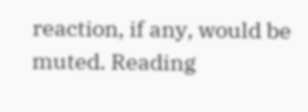reaction, if any, would be muted. Reading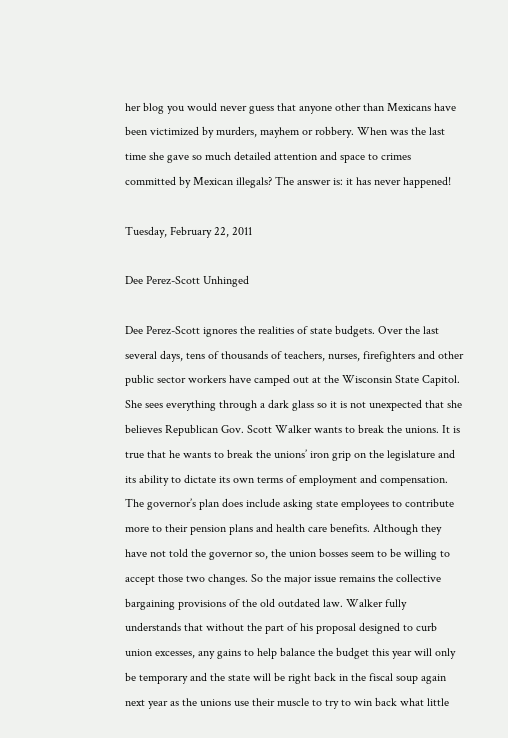her blog you would never guess that anyone other than Mexicans have been victimized by murders, mayhem or robbery. When was the last time she gave so much detailed attention and space to crimes committed by Mexican illegals? The answer is: it has never happened!

Tuesday, February 22, 2011

Dee Perez-Scott Unhinged

Dee Perez-Scott ignores the realities of state budgets. Over the last several days, tens of thousands of teachers, nurses, firefighters and other public sector workers have camped out at the Wisconsin State Capitol. She sees everything through a dark glass so it is not unexpected that she believes Republican Gov. Scott Walker wants to break the unions. It is true that he wants to break the unions’ iron grip on the legislature and its ability to dictate its own terms of employment and compensation. The governor’s plan does include asking state employees to contribute more to their pension plans and health care benefits. Although they have not told the governor so, the union bosses seem to be willing to accept those two changes. So the major issue remains the collective bargaining provisions of the old outdated law. Walker fully understands that without the part of his proposal designed to curb union excesses, any gains to help balance the budget this year will only be temporary and the state will be right back in the fiscal soup again next year as the unions use their muscle to try to win back what little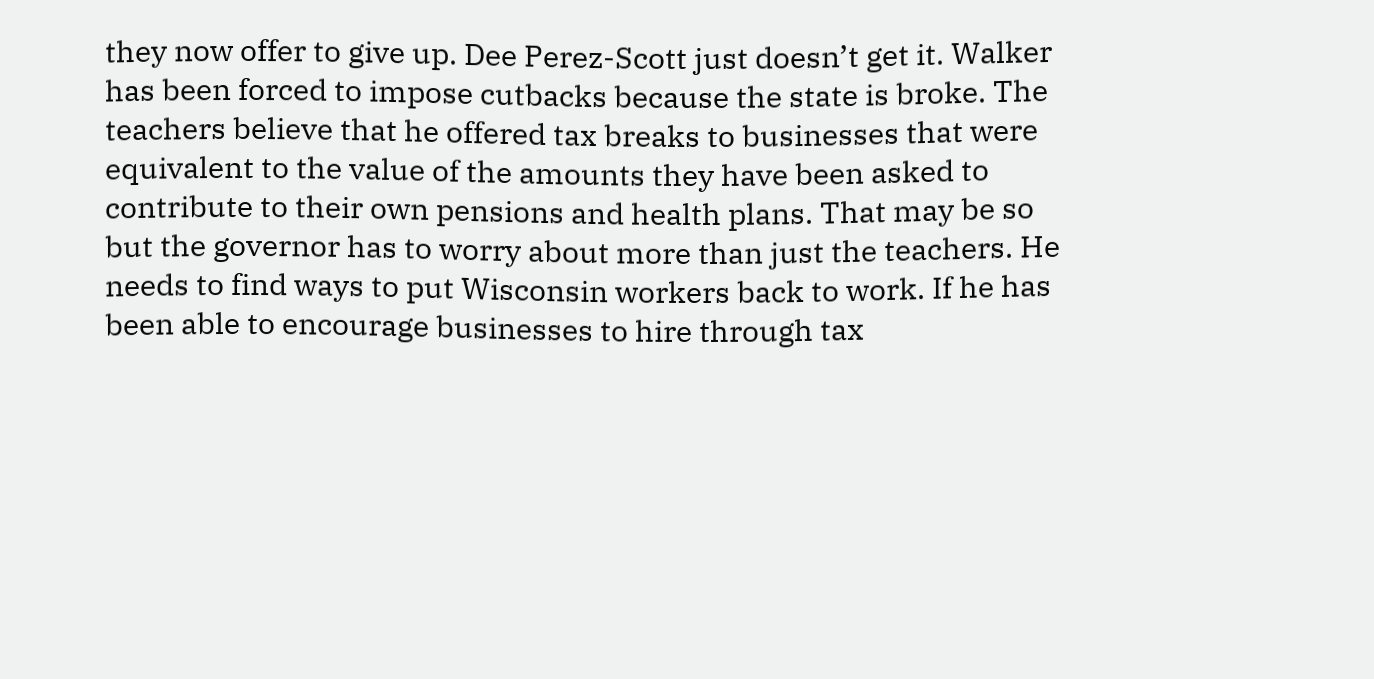they now offer to give up. Dee Perez-Scott just doesn’t get it. Walker has been forced to impose cutbacks because the state is broke. The teachers believe that he offered tax breaks to businesses that were equivalent to the value of the amounts they have been asked to contribute to their own pensions and health plans. That may be so but the governor has to worry about more than just the teachers. He needs to find ways to put Wisconsin workers back to work. If he has been able to encourage businesses to hire through tax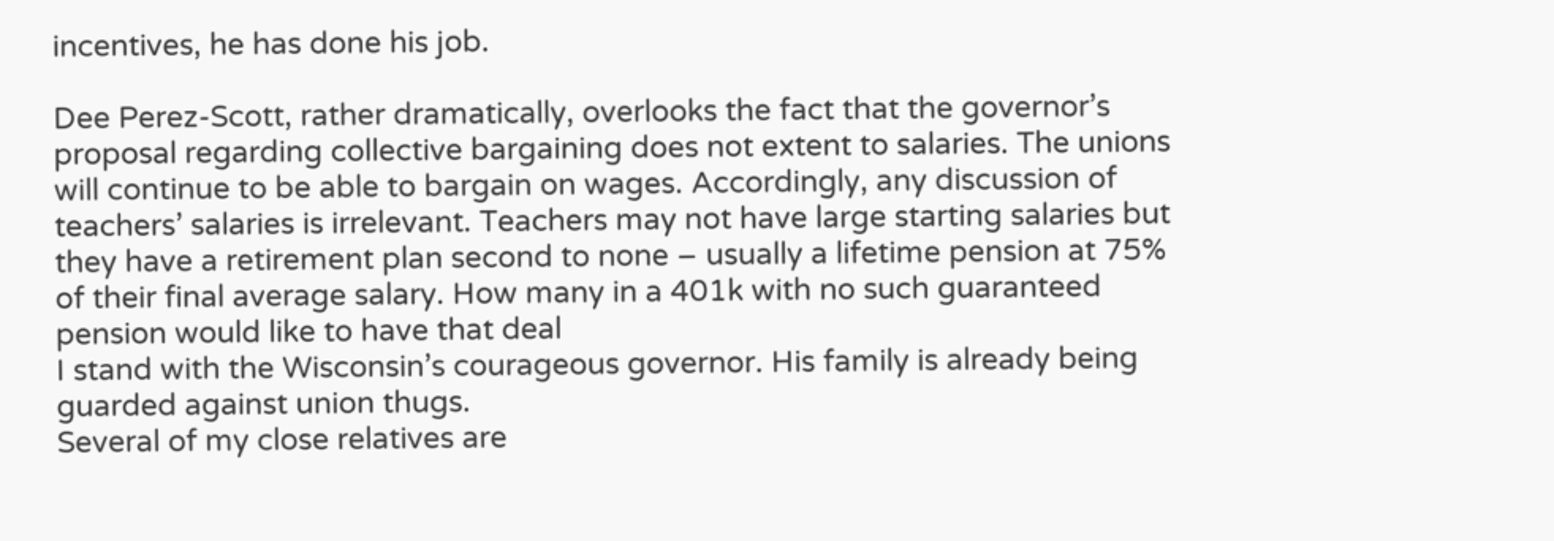incentives, he has done his job.

Dee Perez-Scott, rather dramatically, overlooks the fact that the governor’s proposal regarding collective bargaining does not extent to salaries. The unions will continue to be able to bargain on wages. Accordingly, any discussion of teachers’ salaries is irrelevant. Teachers may not have large starting salaries but they have a retirement plan second to none – usually a lifetime pension at 75% of their final average salary. How many in a 401k with no such guaranteed pension would like to have that deal
I stand with the Wisconsin’s courageous governor. His family is already being guarded against union thugs.
Several of my close relatives are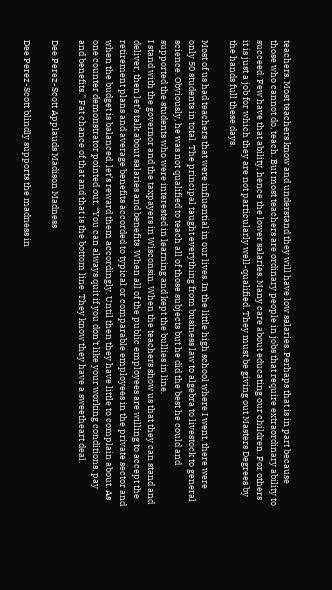teachers. Most teachers know and understand they will have low salaries. Perhaps that is in part because those who cannot do, teach. But most teachers are ordinary people in jobs that require extraordinary ability to succeed. Few have that ability, hence the lower salaries. Many care about educating our children. For others it is just a job for which they are not particularly well-qualified. They must be giving out Masters Degrees by the hands full these days.

Most of us had teachers that were influential in our lives. In the little high school where I went, there were only 50 students in total. The principal taught everything from business law to algebra to livestock to general science. Obviously, he was not qualified to teach all of those subjects but he did the best he could and supported the students who were interested in learning and kept the bullies in line.
I stand with the governor and the taxpayers in Wisconsin. When the teachers show us that they can stand and deliver, then let’s talk about salaries and benefits. When all of the public employees are willing to accept the retirement plans and average benefits accorded to typical or comparable employees in the private sector and when the budget is balanced, let’s reward them accordingly. Until then they have little to complain about. As one counter demonstrator pointed out, “You can always quit if you don’t like your working conditions, pay and benefits.” Fat chance of that and that is the bottom line. They know they have a sweetheart deal.

Dee Perez-Scott Applauds Madison Madness

Dee Perez-Scott blindly supports the madness in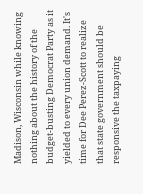Madison, Wisconsin while knowing nothing about the history of the budget-busting Democrat Party as it yielded to every union demand. It's time for Dee Perez-Scott to realize that state government should be responsive the taxpaying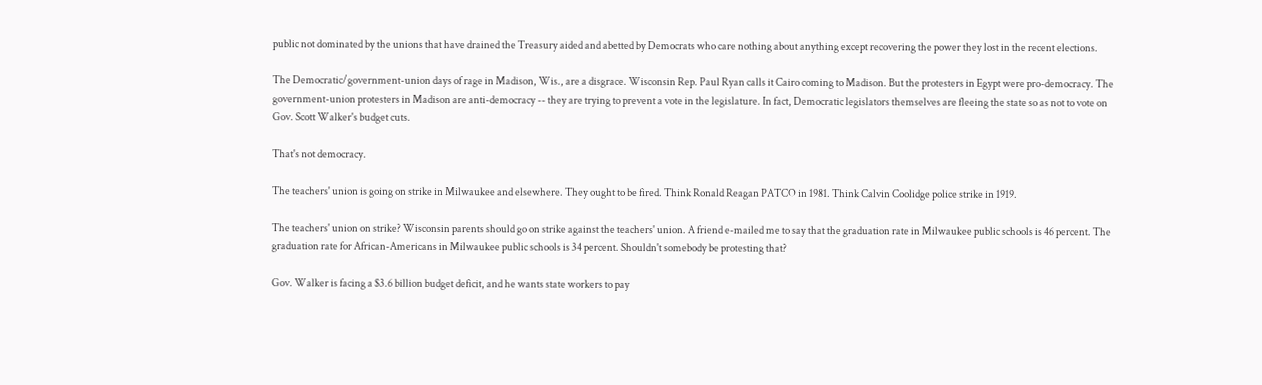public not dominated by the unions that have drained the Treasury aided and abetted by Democrats who care nothing about anything except recovering the power they lost in the recent elections.

The Democratic/government-union days of rage in Madison, Wis., are a disgrace. Wisconsin Rep. Paul Ryan calls it Cairo coming to Madison. But the protesters in Egypt were pro-democracy. The government-union protesters in Madison are anti-democracy -- they are trying to prevent a vote in the legislature. In fact, Democratic legislators themselves are fleeing the state so as not to vote on Gov. Scott Walker's budget cuts.

That's not democracy.

The teachers' union is going on strike in Milwaukee and elsewhere. They ought to be fired. Think Ronald Reagan PATCO in 1981. Think Calvin Coolidge police strike in 1919.

The teachers' union on strike? Wisconsin parents should go on strike against the teachers' union. A friend e-mailed me to say that the graduation rate in Milwaukee public schools is 46 percent. The graduation rate for African-Americans in Milwaukee public schools is 34 percent. Shouldn't somebody be protesting that?

Gov. Walker is facing a $3.6 billion budget deficit, and he wants state workers to pay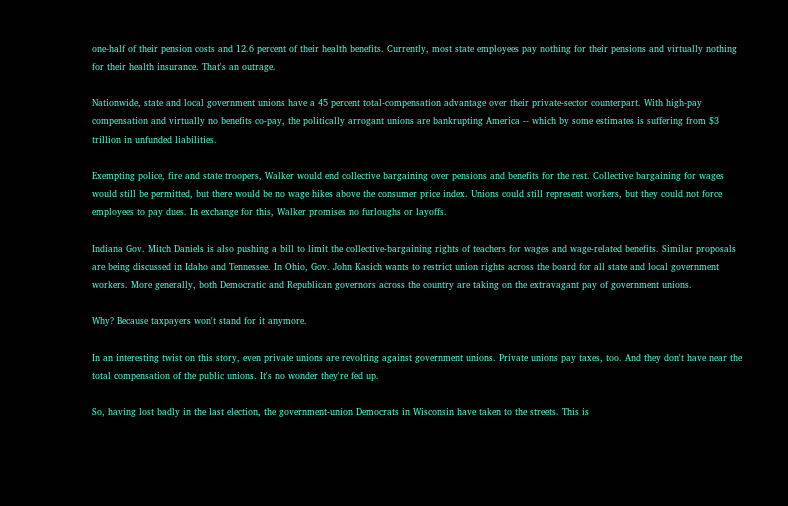one-half of their pension costs and 12.6 percent of their health benefits. Currently, most state employees pay nothing for their pensions and virtually nothing for their health insurance. That's an outrage.

Nationwide, state and local government unions have a 45 percent total-compensation advantage over their private-sector counterpart. With high-pay compensation and virtually no benefits co-pay, the politically arrogant unions are bankrupting America -- which by some estimates is suffering from $3 trillion in unfunded liabilities.

Exempting police, fire and state troopers, Walker would end collective bargaining over pensions and benefits for the rest. Collective bargaining for wages would still be permitted, but there would be no wage hikes above the consumer price index. Unions could still represent workers, but they could not force employees to pay dues. In exchange for this, Walker promises no furloughs or layoffs.

Indiana Gov. Mitch Daniels is also pushing a bill to limit the collective-bargaining rights of teachers for wages and wage-related benefits. Similar proposals are being discussed in Idaho and Tennessee. In Ohio, Gov. John Kasich wants to restrict union rights across the board for all state and local government workers. More generally, both Democratic and Republican governors across the country are taking on the extravagant pay of government unions.

Why? Because taxpayers won't stand for it anymore.

In an interesting twist on this story, even private unions are revolting against government unions. Private unions pay taxes, too. And they don't have near the total compensation of the public unions. It's no wonder they're fed up.

So, having lost badly in the last election, the government-union Democrats in Wisconsin have taken to the streets. This is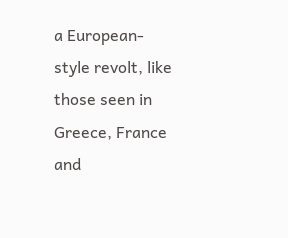a European-style revolt, like those seen in Greece, France and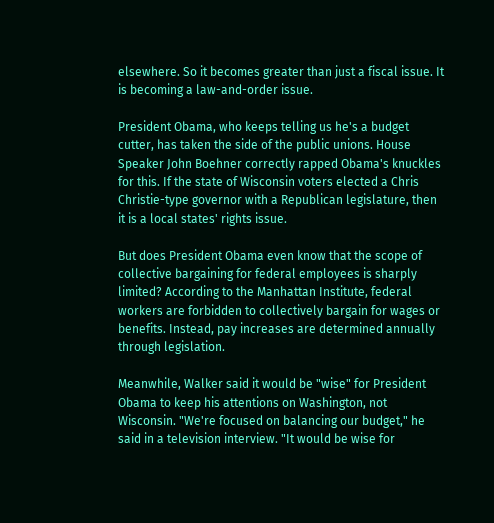elsewhere. So it becomes greater than just a fiscal issue. It is becoming a law-and-order issue.

President Obama, who keeps telling us he's a budget cutter, has taken the side of the public unions. House Speaker John Boehner correctly rapped Obama's knuckles for this. If the state of Wisconsin voters elected a Chris Christie-type governor with a Republican legislature, then it is a local states' rights issue.

But does President Obama even know that the scope of collective bargaining for federal employees is sharply limited? According to the Manhattan Institute, federal workers are forbidden to collectively bargain for wages or benefits. Instead, pay increases are determined annually through legislation.

Meanwhile, Walker said it would be "wise" for President Obama to keep his attentions on Washington, not Wisconsin. "We're focused on balancing our budget," he said in a television interview. "It would be wise for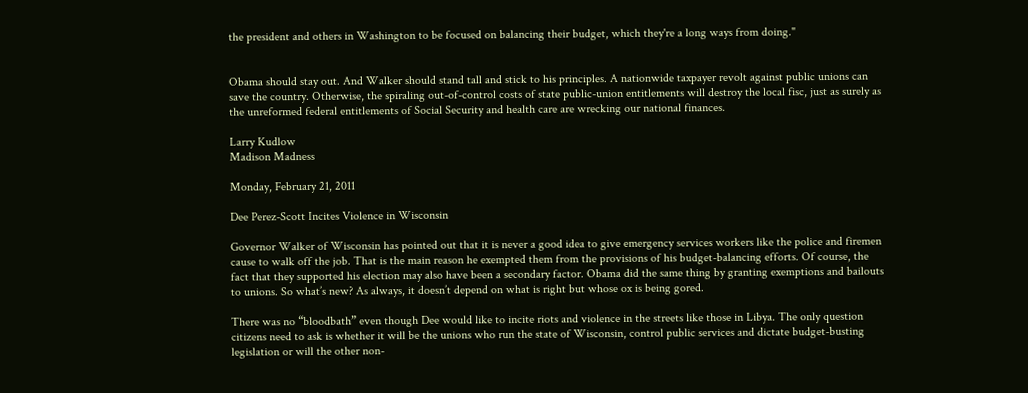the president and others in Washington to be focused on balancing their budget, which they're a long ways from doing."


Obama should stay out. And Walker should stand tall and stick to his principles. A nationwide taxpayer revolt against public unions can save the country. Otherwise, the spiraling out-of-control costs of state public-union entitlements will destroy the local fisc, just as surely as the unreformed federal entitlements of Social Security and health care are wrecking our national finances.

Larry Kudlow
Madison Madness

Monday, February 21, 2011

Dee Perez-Scott Incites Violence in Wisconsin

Governor Walker of Wisconsin has pointed out that it is never a good idea to give emergency services workers like the police and firemen cause to walk off the job. That is the main reason he exempted them from the provisions of his budget-balancing efforts. Of course, the fact that they supported his election may also have been a secondary factor. Obama did the same thing by granting exemptions and bailouts to unions. So what’s new? As always, it doesn’t depend on what is right but whose ox is being gored.

There was no “bloodbath” even though Dee would like to incite riots and violence in the streets like those in Libya. The only question citizens need to ask is whether it will be the unions who run the state of Wisconsin, control public services and dictate budget-busting legislation or will the other non-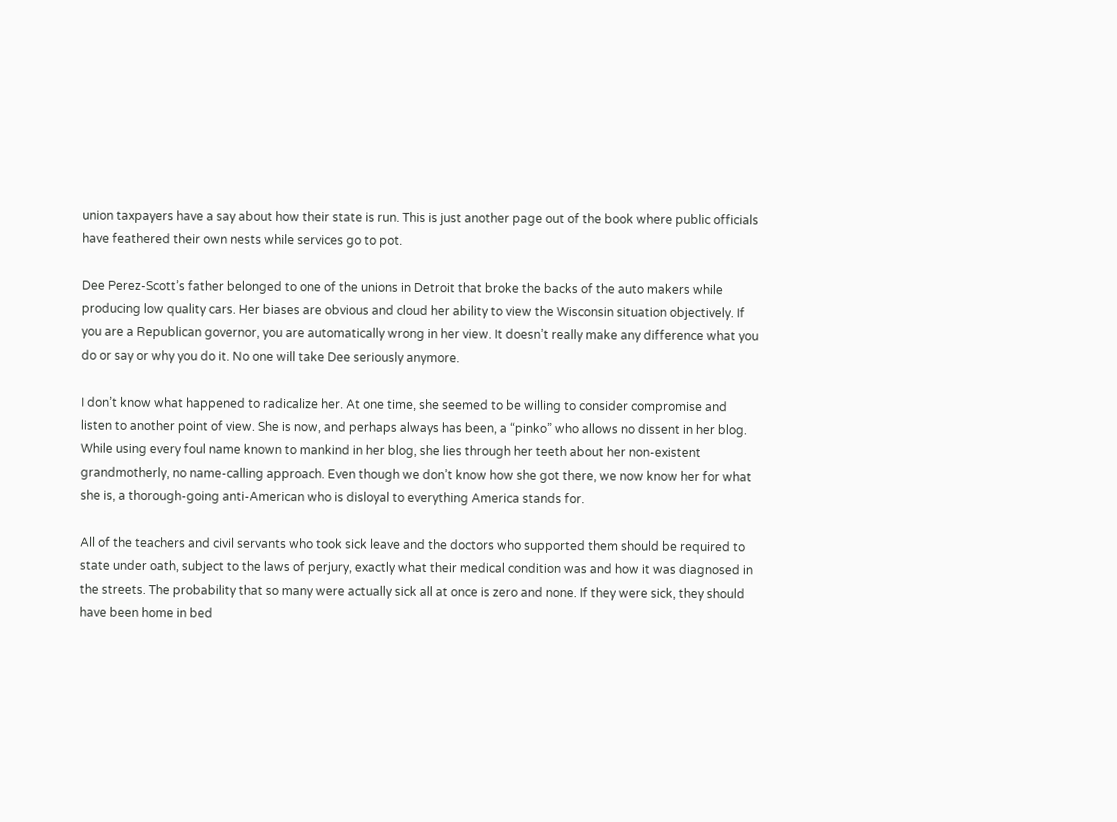union taxpayers have a say about how their state is run. This is just another page out of the book where public officials have feathered their own nests while services go to pot.

Dee Perez-Scott’s father belonged to one of the unions in Detroit that broke the backs of the auto makers while producing low quality cars. Her biases are obvious and cloud her ability to view the Wisconsin situation objectively. If you are a Republican governor, you are automatically wrong in her view. It doesn’t really make any difference what you do or say or why you do it. No one will take Dee seriously anymore.

I don’t know what happened to radicalize her. At one time, she seemed to be willing to consider compromise and listen to another point of view. She is now, and perhaps always has been, a “pinko” who allows no dissent in her blog. While using every foul name known to mankind in her blog, she lies through her teeth about her non-existent grandmotherly, no name-calling approach. Even though we don’t know how she got there, we now know her for what she is, a thorough-going anti-American who is disloyal to everything America stands for.

All of the teachers and civil servants who took sick leave and the doctors who supported them should be required to state under oath, subject to the laws of perjury, exactly what their medical condition was and how it was diagnosed in the streets. The probability that so many were actually sick all at once is zero and none. If they were sick, they should have been home in bed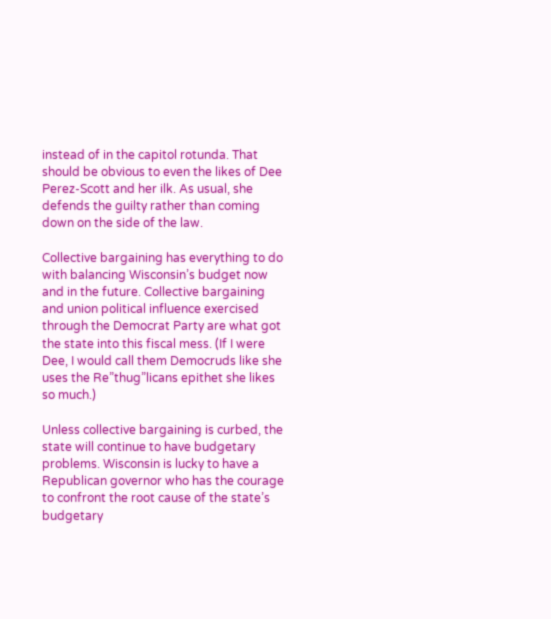instead of in the capitol rotunda. That should be obvious to even the likes of Dee Perez-Scott and her ilk. As usual, she defends the guilty rather than coming down on the side of the law.

Collective bargaining has everything to do with balancing Wisconsin’s budget now and in the future. Collective bargaining and union political influence exercised through the Democrat Party are what got the state into this fiscal mess. (If I were Dee, I would call them Democruds like she uses the Re”thug”licans epithet she likes so much.)

Unless collective bargaining is curbed, the state will continue to have budgetary problems. Wisconsin is lucky to have a Republican governor who has the courage to confront the root cause of the state’s budgetary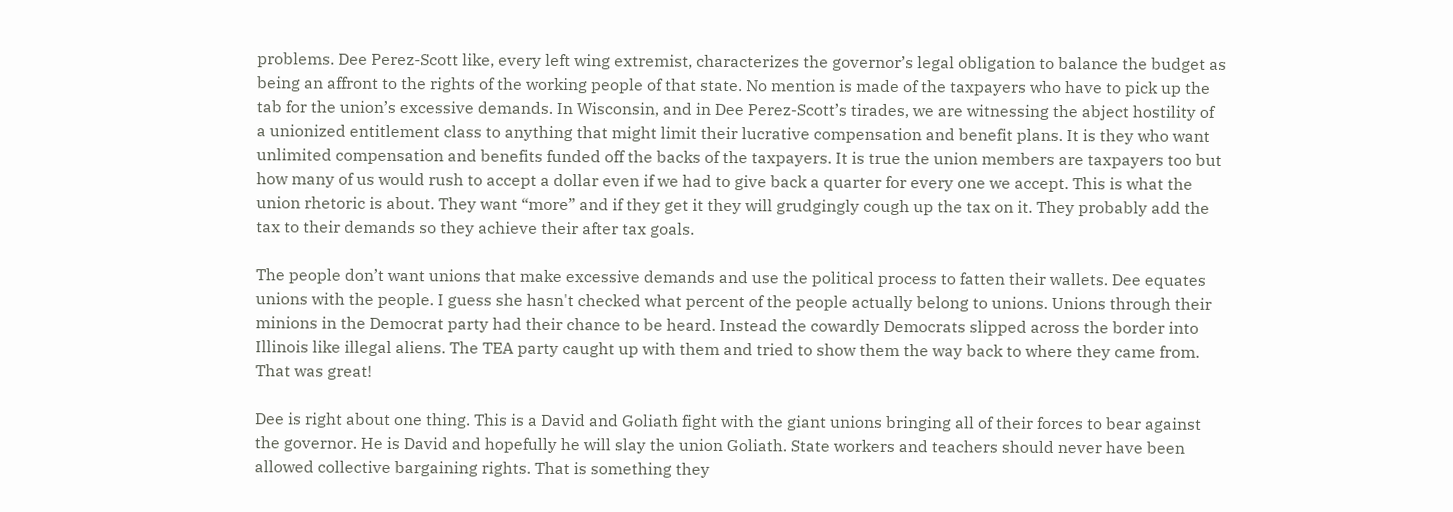problems. Dee Perez-Scott like, every left wing extremist, characterizes the governor’s legal obligation to balance the budget as being an affront to the rights of the working people of that state. No mention is made of the taxpayers who have to pick up the tab for the union’s excessive demands. In Wisconsin, and in Dee Perez-Scott’s tirades, we are witnessing the abject hostility of a unionized entitlement class to anything that might limit their lucrative compensation and benefit plans. It is they who want unlimited compensation and benefits funded off the backs of the taxpayers. It is true the union members are taxpayers too but how many of us would rush to accept a dollar even if we had to give back a quarter for every one we accept. This is what the union rhetoric is about. They want “more” and if they get it they will grudgingly cough up the tax on it. They probably add the tax to their demands so they achieve their after tax goals.

The people don’t want unions that make excessive demands and use the political process to fatten their wallets. Dee equates unions with the people. I guess she hasn't checked what percent of the people actually belong to unions. Unions through their minions in the Democrat party had their chance to be heard. Instead the cowardly Democrats slipped across the border into Illinois like illegal aliens. The TEA party caught up with them and tried to show them the way back to where they came from. That was great!

Dee is right about one thing. This is a David and Goliath fight with the giant unions bringing all of their forces to bear against the governor. He is David and hopefully he will slay the union Goliath. State workers and teachers should never have been allowed collective bargaining rights. That is something they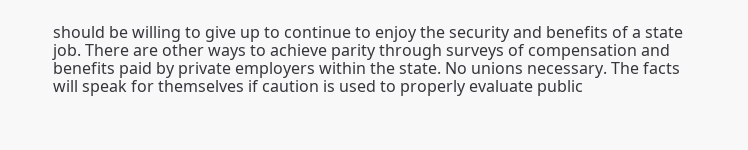should be willing to give up to continue to enjoy the security and benefits of a state job. There are other ways to achieve parity through surveys of compensation and benefits paid by private employers within the state. No unions necessary. The facts will speak for themselves if caution is used to properly evaluate public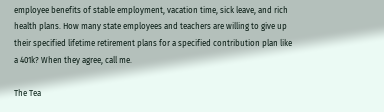employee benefits of stable employment, vacation time, sick leave, and rich health plans. How many state employees and teachers are willing to give up their specified lifetime retirement plans for a specified contribution plan like a 401k? When they agree, call me.

The Tea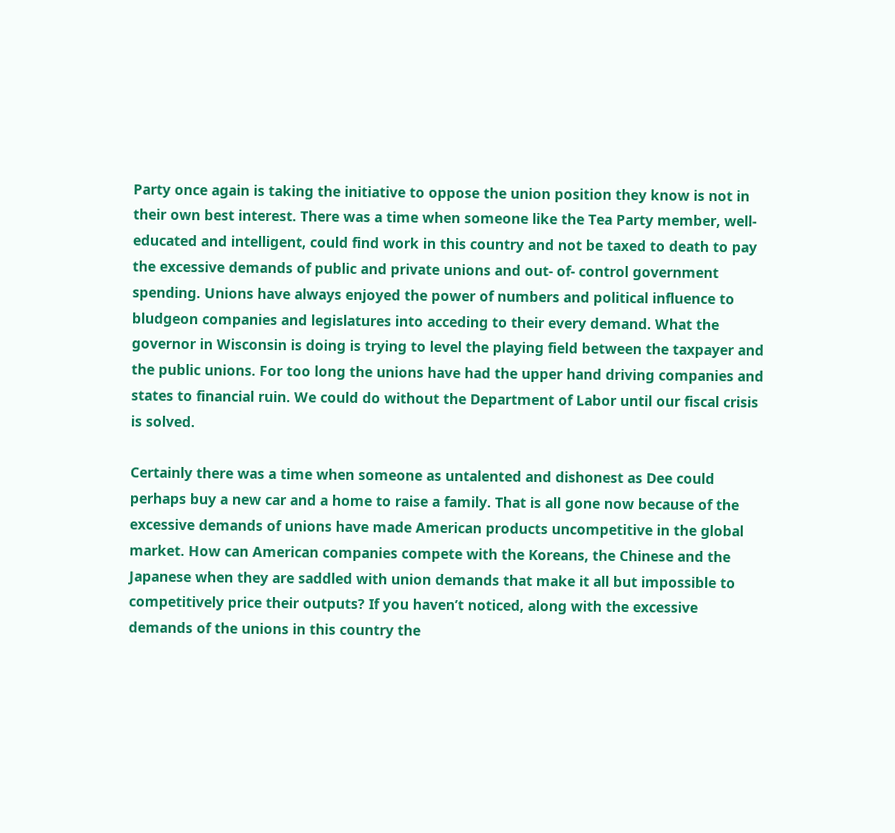Party once again is taking the initiative to oppose the union position they know is not in their own best interest. There was a time when someone like the Tea Party member, well-educated and intelligent, could find work in this country and not be taxed to death to pay the excessive demands of public and private unions and out- of- control government spending. Unions have always enjoyed the power of numbers and political influence to bludgeon companies and legislatures into acceding to their every demand. What the governor in Wisconsin is doing is trying to level the playing field between the taxpayer and the public unions. For too long the unions have had the upper hand driving companies and states to financial ruin. We could do without the Department of Labor until our fiscal crisis is solved.

Certainly there was a time when someone as untalented and dishonest as Dee could perhaps buy a new car and a home to raise a family. That is all gone now because of the excessive demands of unions have made American products uncompetitive in the global market. How can American companies compete with the Koreans, the Chinese and the Japanese when they are saddled with union demands that make it all but impossible to competitively price their outputs? If you haven’t noticed, along with the excessive demands of the unions in this country the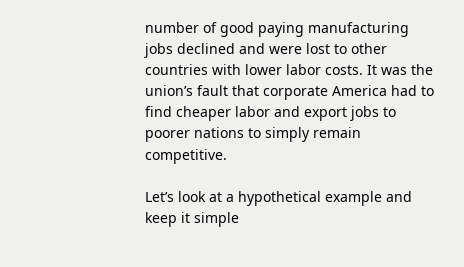number of good paying manufacturing jobs declined and were lost to other countries with lower labor costs. It was the union’s fault that corporate America had to find cheaper labor and export jobs to poorer nations to simply remain competitive.

Let’s look at a hypothetical example and keep it simple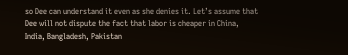so Dee can understand it even as she denies it. Let’s assume that Dee will not dispute the fact that labor is cheaper in China, India, Bangladesh, Pakistan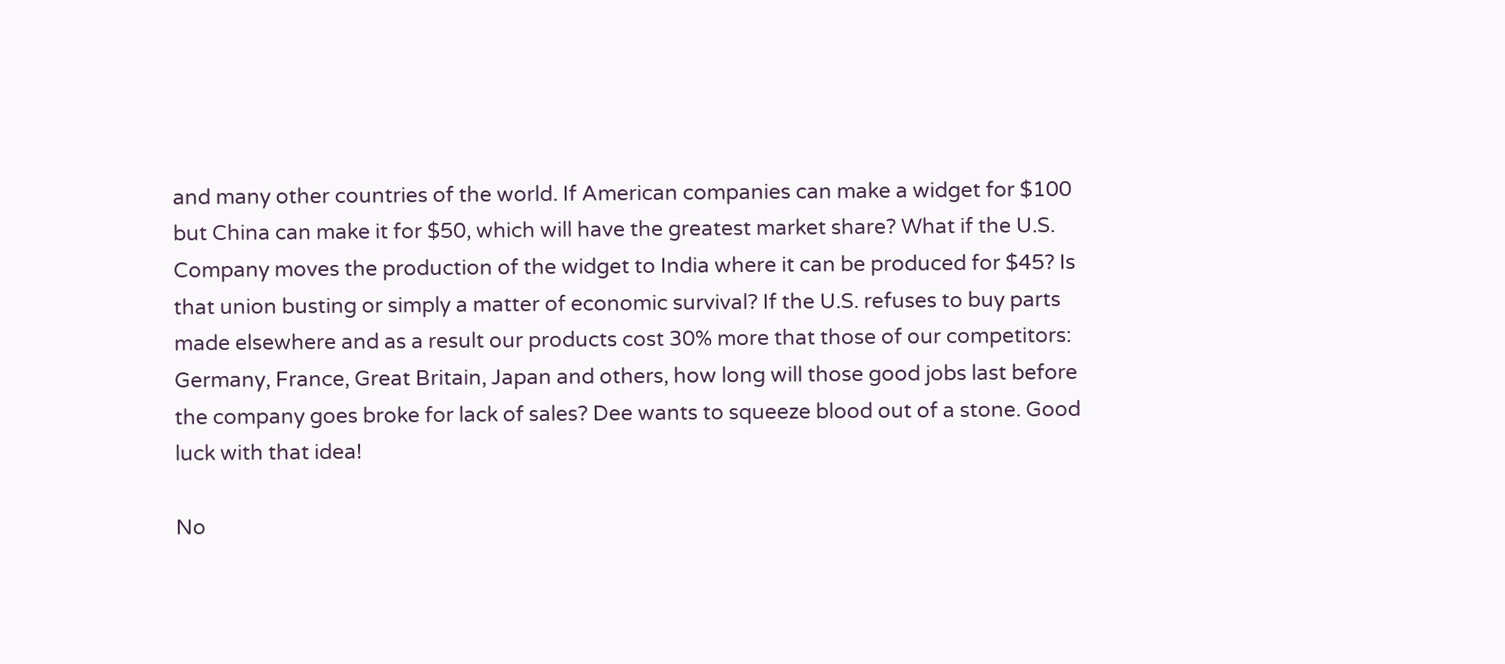and many other countries of the world. If American companies can make a widget for $100 but China can make it for $50, which will have the greatest market share? What if the U.S. Company moves the production of the widget to India where it can be produced for $45? Is that union busting or simply a matter of economic survival? If the U.S. refuses to buy parts made elsewhere and as a result our products cost 30% more that those of our competitors: Germany, France, Great Britain, Japan and others, how long will those good jobs last before the company goes broke for lack of sales? Dee wants to squeeze blood out of a stone. Good luck with that idea!

No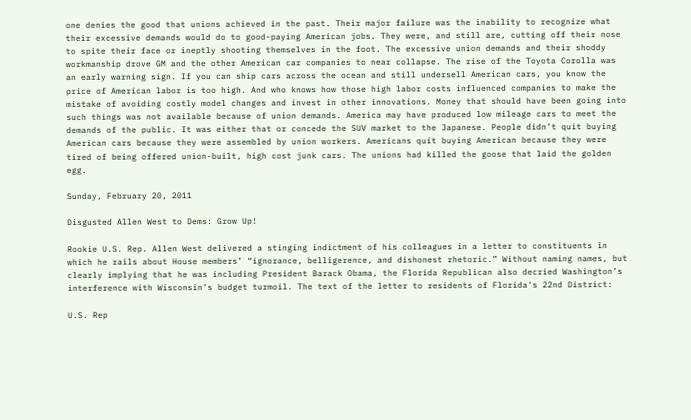one denies the good that unions achieved in the past. Their major failure was the inability to recognize what their excessive demands would do to good-paying American jobs. They were, and still are, cutting off their nose to spite their face or ineptly shooting themselves in the foot. The excessive union demands and their shoddy workmanship drove GM and the other American car companies to near collapse. The rise of the Toyota Corolla was an early warning sign. If you can ship cars across the ocean and still undersell American cars, you know the price of American labor is too high. And who knows how those high labor costs influenced companies to make the mistake of avoiding costly model changes and invest in other innovations. Money that should have been going into such things was not available because of union demands. America may have produced low mileage cars to meet the demands of the public. It was either that or concede the SUV market to the Japanese. People didn’t quit buying American cars because they were assembled by union workers. Americans quit buying American because they were tired of being offered union-built, high cost junk cars. The unions had killed the goose that laid the golden egg.

Sunday, February 20, 2011

Disgusted Allen West to Dems: Grow Up!

Rookie U.S. Rep. Allen West delivered a stinging indictment of his colleagues in a letter to constituents in which he rails about House members’ “ignorance, belligerence, and dishonest rhetoric.” Without naming names, but clearly implying that he was including President Barack Obama, the Florida Republican also decried Washington’s interference with Wisconsin’s budget turmoil. The text of the letter to residents of Florida's 22nd District:

U.S. Rep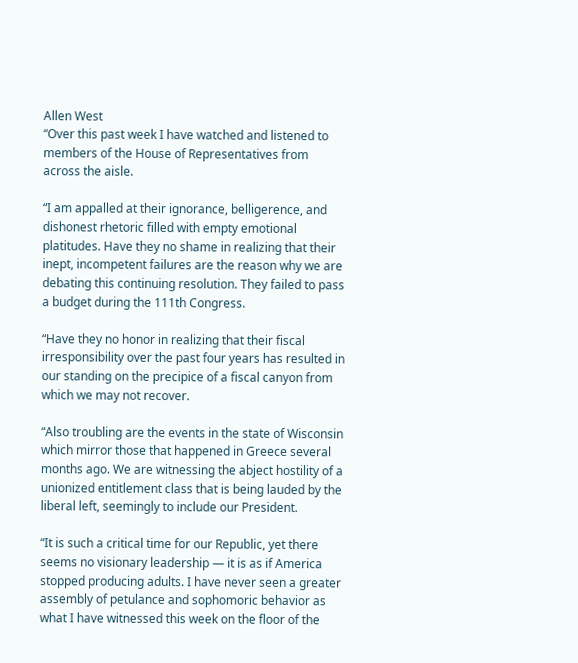Allen West
“Over this past week I have watched and listened to members of the House of Representatives from across the aisle.

“I am appalled at their ignorance, belligerence, and dishonest rhetoric filled with empty emotional platitudes. Have they no shame in realizing that their inept, incompetent failures are the reason why we are debating this continuing resolution. They failed to pass a budget during the 111th Congress.

“Have they no honor in realizing that their fiscal irresponsibility over the past four years has resulted in our standing on the precipice of a fiscal canyon from which we may not recover.

“Also troubling are the events in the state of Wisconsin which mirror those that happened in Greece several months ago. We are witnessing the abject hostility of a unionized entitlement class that is being lauded by the liberal left, seemingly to include our President.

“It is such a critical time for our Republic, yet there seems no visionary leadership — it is as if America stopped producing adults. I have never seen a greater assembly of petulance and sophomoric behavior as what I have witnessed this week on the floor of the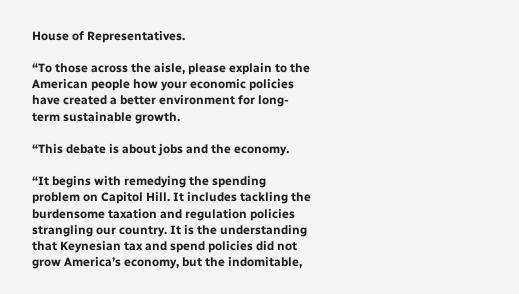House of Representatives.

“To those across the aisle, please explain to the American people how your economic policies have created a better environment for long-term sustainable growth.

“This debate is about jobs and the economy.

“It begins with remedying the spending problem on Capitol Hill. It includes tackling the burdensome taxation and regulation policies strangling our country. It is the understanding that Keynesian tax and spend policies did not grow America’s economy, but the indomitable,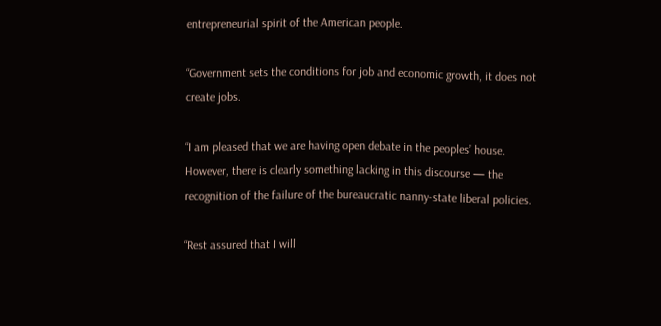entrepreneurial spirit of the American people.

“Government sets the conditions for job and economic growth, it does not create jobs.

“I am pleased that we are having open debate in the peoples’ house. However, there is clearly something lacking in this discourse — the recognition of the failure of the bureaucratic nanny-state liberal policies.

“Rest assured that I will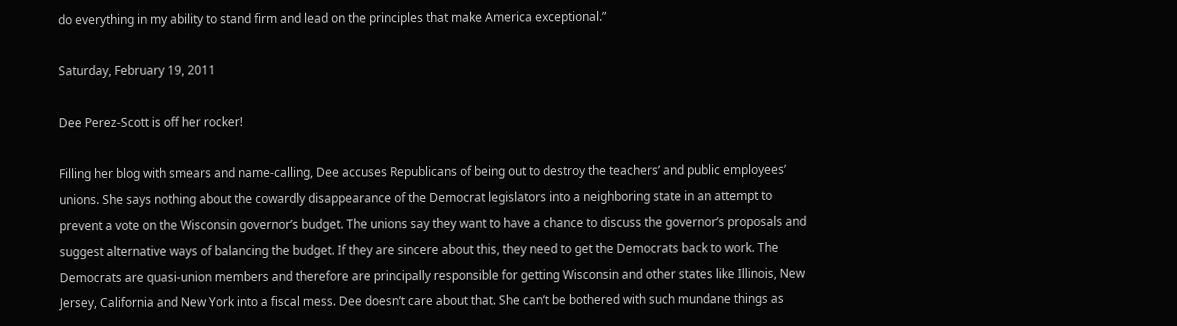do everything in my ability to stand firm and lead on the principles that make America exceptional.”

Saturday, February 19, 2011

Dee Perez-Scott is off her rocker!

Filling her blog with smears and name-calling, Dee accuses Republicans of being out to destroy the teachers’ and public employees’ unions. She says nothing about the cowardly disappearance of the Democrat legislators into a neighboring state in an attempt to prevent a vote on the Wisconsin governor’s budget. The unions say they want to have a chance to discuss the governor’s proposals and suggest alternative ways of balancing the budget. If they are sincere about this, they need to get the Democrats back to work. The Democrats are quasi-union members and therefore are principally responsible for getting Wisconsin and other states like Illinois, New Jersey, California and New York into a fiscal mess. Dee doesn’t care about that. She can’t be bothered with such mundane things as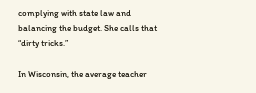complying with state law and balancing the budget. She calls that “dirty tricks.”

In Wisconsin, the average teacher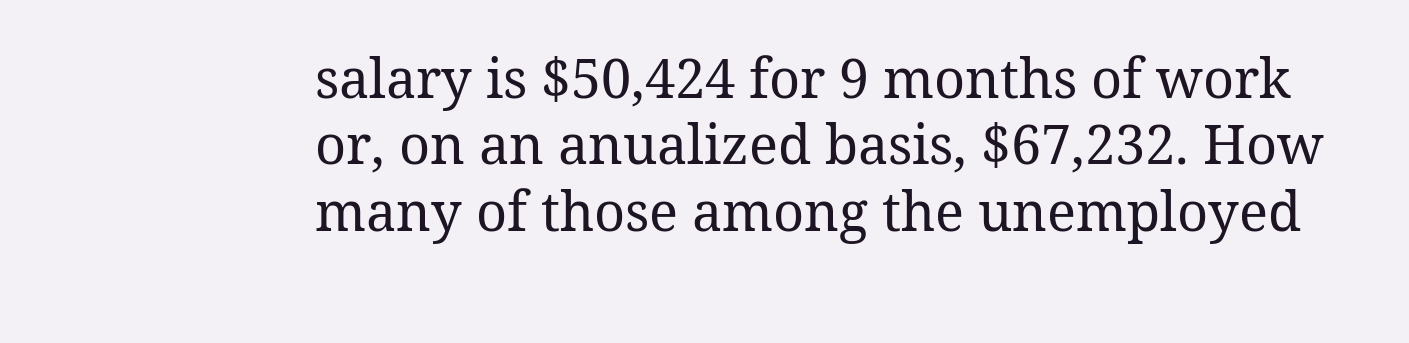salary is $50,424 for 9 months of work or, on an anualized basis, $67,232. How many of those among the unemployed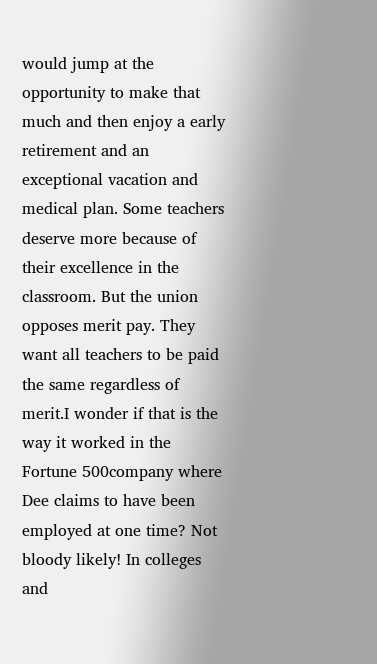would jump at the opportunity to make that much and then enjoy a early retirement and an exceptional vacation and medical plan. Some teachers deserve more because of their excellence in the classroom. But the union opposes merit pay. They want all teachers to be paid the same regardless of merit.I wonder if that is the way it worked in the Fortune 500company where Dee claims to have been employed at one time? Not bloody likely! In colleges and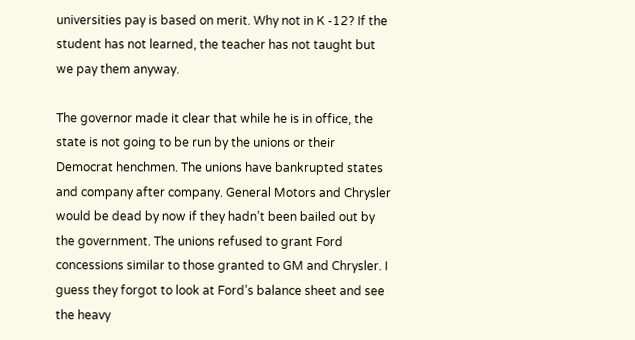universities pay is based on merit. Why not in K -12? If the student has not learned, the teacher has not taught but we pay them anyway.

The governor made it clear that while he is in office, the state is not going to be run by the unions or their Democrat henchmen. The unions have bankrupted states and company after company. General Motors and Chrysler would be dead by now if they hadn’t been bailed out by the government. The unions refused to grant Ford concessions similar to those granted to GM and Chrysler. I guess they forgot to look at Ford’s balance sheet and see the heavy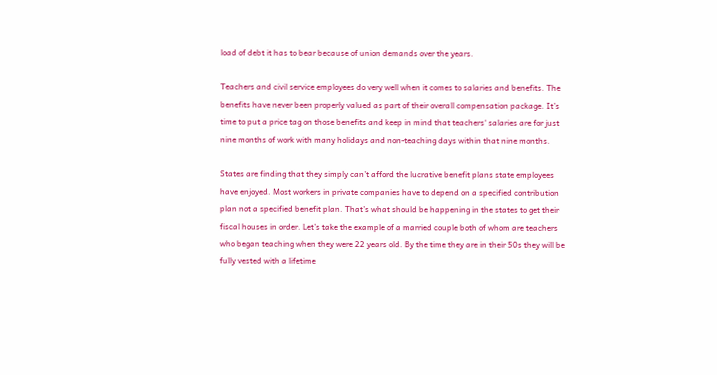load of debt it has to bear because of union demands over the years.

Teachers and civil service employees do very well when it comes to salaries and benefits. The benefits have never been properly valued as part of their overall compensation package. It’s time to put a price tag on those benefits and keep in mind that teachers‘ salaries are for just nine months of work with many holidays and non-teaching days within that nine months.

States are finding that they simply can’t afford the lucrative benefit plans state employees have enjoyed. Most workers in private companies have to depend on a specified contribution plan not a specified benefit plan. That’s what should be happening in the states to get their fiscal houses in order. Let’s take the example of a married couple both of whom are teachers who began teaching when they were 22 years old. By the time they are in their 50s they will be fully vested with a lifetime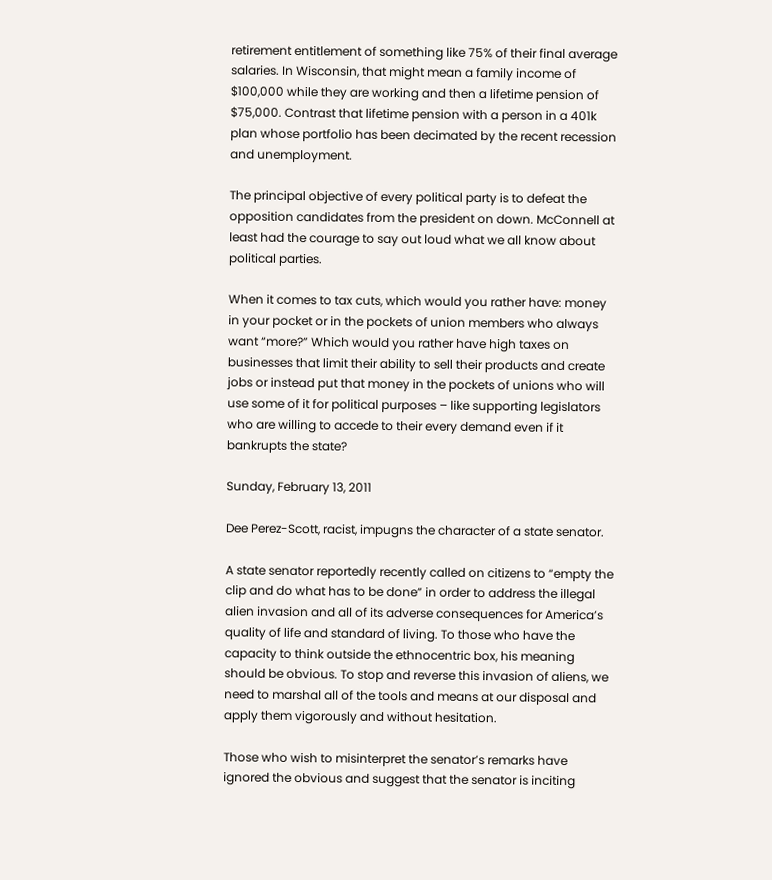retirement entitlement of something like 75% of their final average salaries. In Wisconsin, that might mean a family income of $100,000 while they are working and then a lifetime pension of $75,000. Contrast that lifetime pension with a person in a 401k plan whose portfolio has been decimated by the recent recession and unemployment.

The principal objective of every political party is to defeat the opposition candidates from the president on down. McConnell at least had the courage to say out loud what we all know about political parties.

When it comes to tax cuts, which would you rather have: money in your pocket or in the pockets of union members who always want “more?” Which would you rather have high taxes on businesses that limit their ability to sell their products and create jobs or instead put that money in the pockets of unions who will use some of it for political purposes – like supporting legislators who are willing to accede to their every demand even if it bankrupts the state?

Sunday, February 13, 2011

Dee Perez-Scott, racist, impugns the character of a state senator.

A state senator reportedly recently called on citizens to “empty the clip and do what has to be done” in order to address the illegal alien invasion and all of its adverse consequences for America’s quality of life and standard of living. To those who have the capacity to think outside the ethnocentric box, his meaning should be obvious. To stop and reverse this invasion of aliens, we need to marshal all of the tools and means at our disposal and apply them vigorously and without hesitation.

Those who wish to misinterpret the senator’s remarks have ignored the obvious and suggest that the senator is inciting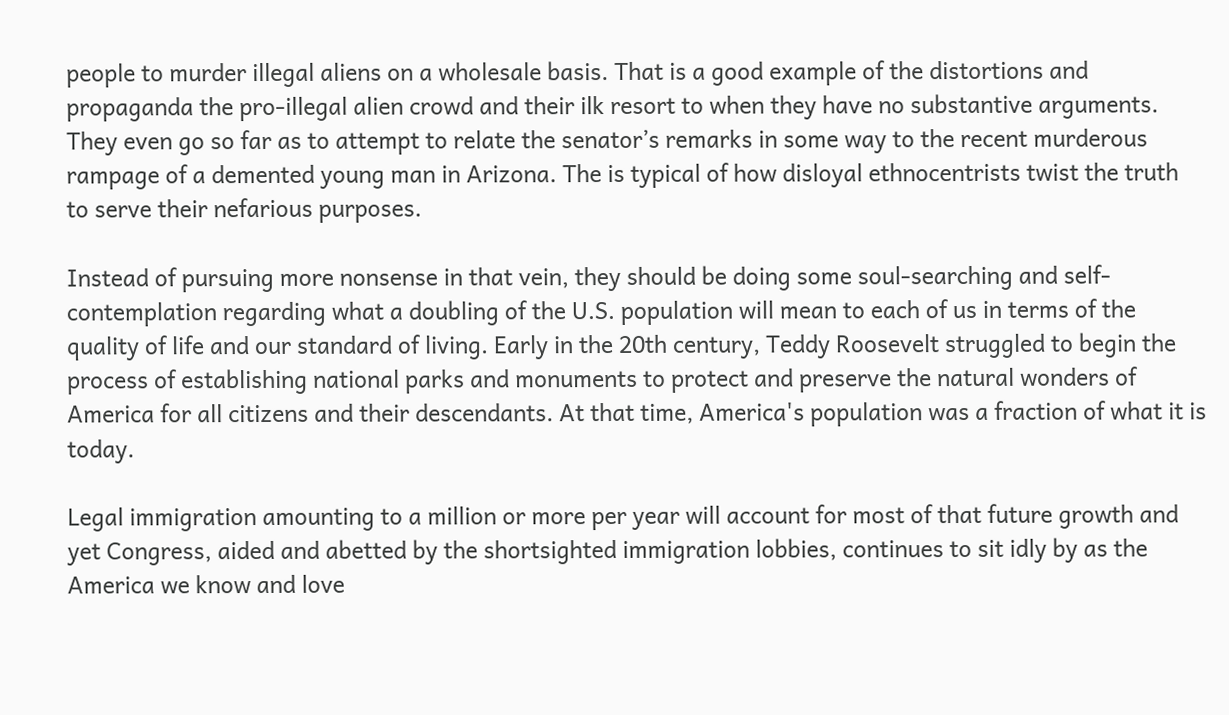people to murder illegal aliens on a wholesale basis. That is a good example of the distortions and propaganda the pro-illegal alien crowd and their ilk resort to when they have no substantive arguments.
They even go so far as to attempt to relate the senator’s remarks in some way to the recent murderous rampage of a demented young man in Arizona. The is typical of how disloyal ethnocentrists twist the truth to serve their nefarious purposes.

Instead of pursuing more nonsense in that vein, they should be doing some soul-searching and self-contemplation regarding what a doubling of the U.S. population will mean to each of us in terms of the quality of life and our standard of living. Early in the 20th century, Teddy Roosevelt struggled to begin the process of establishing national parks and monuments to protect and preserve the natural wonders of America for all citizens and their descendants. At that time, America's population was a fraction of what it is today.

Legal immigration amounting to a million or more per year will account for most of that future growth and yet Congress, aided and abetted by the shortsighted immigration lobbies, continues to sit idly by as the America we know and love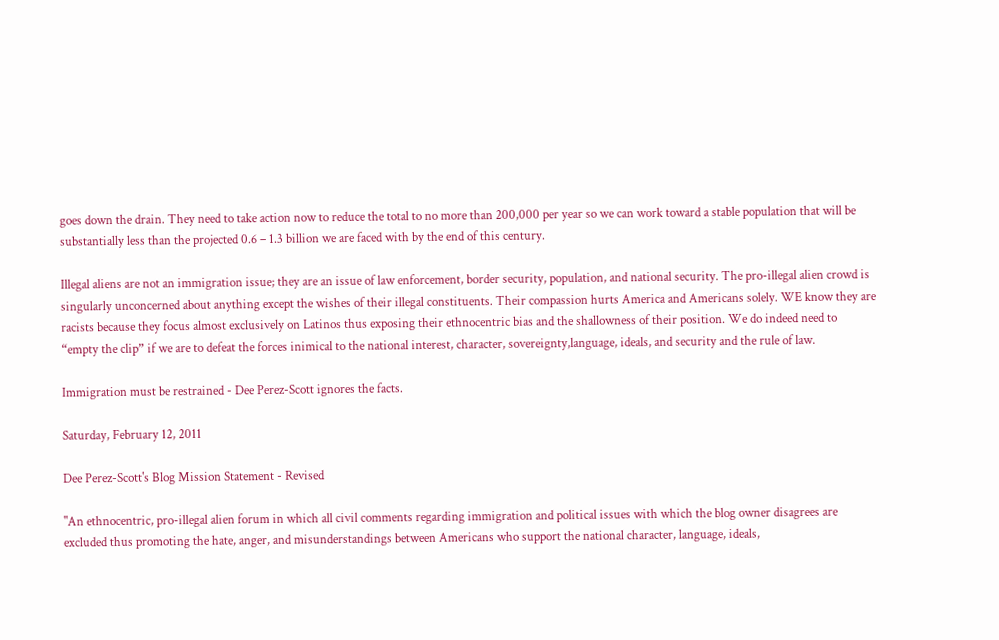goes down the drain. They need to take action now to reduce the total to no more than 200,000 per year so we can work toward a stable population that will be substantially less than the projected 0.6 – 1.3 billion we are faced with by the end of this century.

Illegal aliens are not an immigration issue; they are an issue of law enforcement, border security, population, and national security. The pro-illegal alien crowd is singularly unconcerned about anything except the wishes of their illegal constituents. Their compassion hurts America and Americans solely. WE know they are racists because they focus almost exclusively on Latinos thus exposing their ethnocentric bias and the shallowness of their position. We do indeed need to “empty the clip” if we are to defeat the forces inimical to the national interest, character, sovereignty,language, ideals, and security and the rule of law.

Immigration must be restrained - Dee Perez-Scott ignores the facts.

Saturday, February 12, 2011

Dee Perez-Scott's Blog Mission Statement - Revised

"An ethnocentric, pro-illegal alien forum in which all civil comments regarding immigration and political issues with which the blog owner disagrees are excluded thus promoting the hate, anger, and misunderstandings between Americans who support the national character, language, ideals,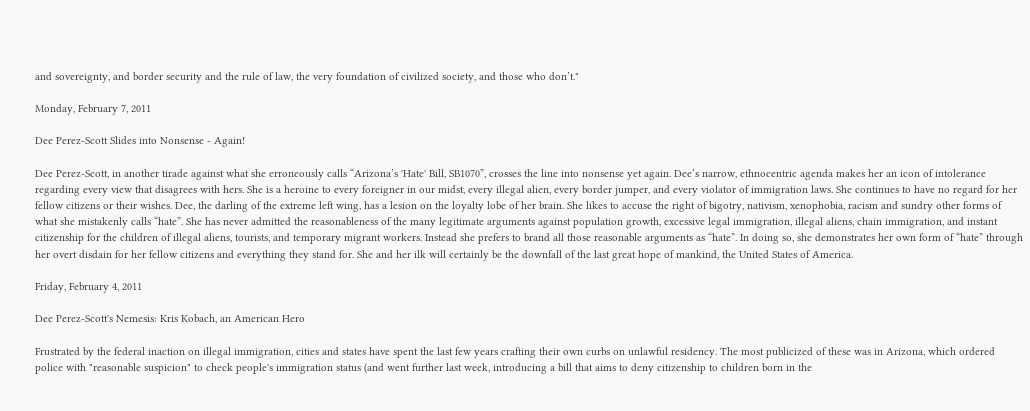and sovereignty, and border security and the rule of law, the very foundation of civilized society, and those who don’t."

Monday, February 7, 2011

Dee Perez-Scott Slides into Nonsense - Again!

Dee Perez-Scott, in another tirade against what she erroneously calls “Arizona’s 'Hate' Bill, SB1070”, crosses the line into nonsense yet again. Dee’s narrow, ethnocentric agenda makes her an icon of intolerance regarding every view that disagrees with hers. She is a heroine to every foreigner in our midst, every illegal alien, every border jumper, and every violator of immigration laws. She continues to have no regard for her fellow citizens or their wishes. Dee, the darling of the extreme left wing, has a lesion on the loyalty lobe of her brain. She likes to accuse the right of bigotry, nativism, xenophobia, racism and sundry other forms of what she mistakenly calls “hate”. She has never admitted the reasonableness of the many legitimate arguments against population growth, excessive legal immigration, illegal aliens, chain immigration, and instant citizenship for the children of illegal aliens, tourists, and temporary migrant workers. Instead she prefers to brand all those reasonable arguments as “hate”. In doing so, she demonstrates her own form of “hate” through her overt disdain for her fellow citizens and everything they stand for. She and her ilk will certainly be the downfall of the last great hope of mankind, the United States of America.

Friday, February 4, 2011

Dee Perez-Scott's Nemesis: Kris Kobach, an American Hero

Frustrated by the federal inaction on illegal immigration, cities and states have spent the last few years crafting their own curbs on unlawful residency. The most publicized of these was in Arizona, which ordered police with "reasonable suspicion" to check people's immigration status (and went further last week, introducing a bill that aims to deny citizenship to children born in the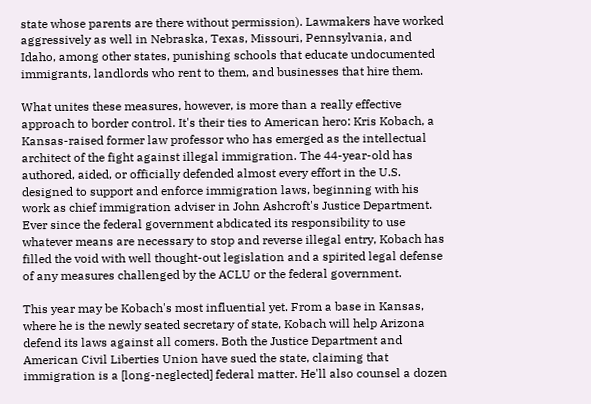state whose parents are there without permission). Lawmakers have worked aggressively as well in Nebraska, Texas, Missouri, Pennsylvania, and Idaho, among other states, punishing schools that educate undocumented immigrants, landlords who rent to them, and businesses that hire them.

What unites these measures, however, is more than a really effective approach to border control. It's their ties to American hero: Kris Kobach, a Kansas-raised former law professor who has emerged as the intellectual architect of the fight against illegal immigration. The 44-year-old has authored, aided, or officially defended almost every effort in the U.S. designed to support and enforce immigration laws, beginning with his work as chief immigration adviser in John Ashcroft's Justice Department. Ever since the federal government abdicated its responsibility to use whatever means are necessary to stop and reverse illegal entry, Kobach has filled the void with well thought-out legislation and a spirited legal defense of any measures challenged by the ACLU or the federal government.

This year may be Kobach's most influential yet. From a base in Kansas, where he is the newly seated secretary of state, Kobach will help Arizona defend its laws against all comers. Both the Justice Department and American Civil Liberties Union have sued the state, claiming that immigration is a [long-neglected] federal matter. He'll also counsel a dozen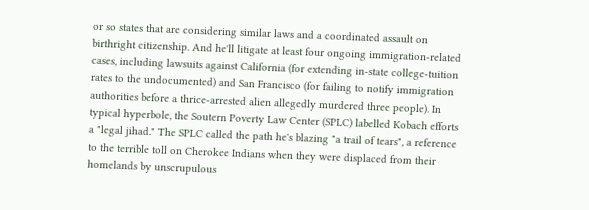or so states that are considering similar laws and a coordinated assault on birthright citizenship. And he'll litigate at least four ongoing immigration-related cases, including lawsuits against California (for extending in-state college-tuition rates to the undocumented) and San Francisco (for failing to notify immigration authorities before a thrice-arrested alien allegedly murdered three people). In typical hyperbole, the Soutern Poverty Law Center (SPLC) labelled Kobach efforts a "legal jihad." The SPLC called the path he's blazing "a trail of tears", a reference to the terrible toll on Cherokee Indians when they were displaced from their homelands by unscrupulous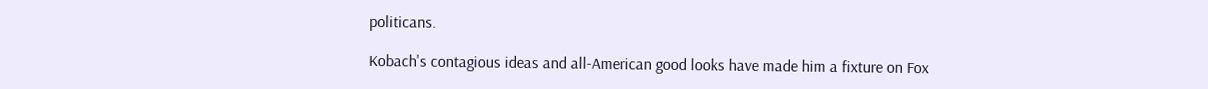politicans.

Kobach's contagious ideas and all-American good looks have made him a fixture on Fox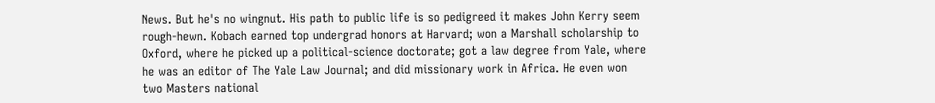News. But he's no wingnut. His path to public life is so pedigreed it makes John Kerry seem rough-hewn. Kobach earned top undergrad honors at Harvard; won a Marshall scholarship to Oxford, where he picked up a political-science doctorate; got a law degree from Yale, where he was an editor of The Yale Law Journal; and did missionary work in Africa. He even won two Masters national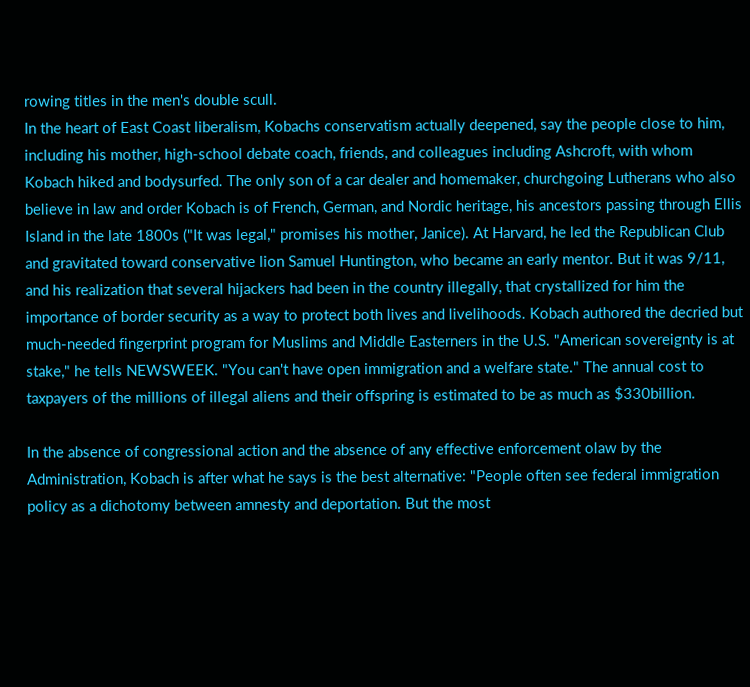rowing titles in the men's double scull.
In the heart of East Coast liberalism, Kobachs conservatism actually deepened, say the people close to him, including his mother, high-school debate coach, friends, and colleagues including Ashcroft, with whom Kobach hiked and bodysurfed. The only son of a car dealer and homemaker, churchgoing Lutherans who also believe in law and order Kobach is of French, German, and Nordic heritage, his ancestors passing through Ellis Island in the late 1800s ("It was legal," promises his mother, Janice). At Harvard, he led the Republican Club and gravitated toward conservative lion Samuel Huntington, who became an early mentor. But it was 9/11, and his realization that several hijackers had been in the country illegally, that crystallized for him the importance of border security as a way to protect both lives and livelihoods. Kobach authored the decried but much-needed fingerprint program for Muslims and Middle Easterners in the U.S. "American sovereignty is at stake," he tells NEWSWEEK. "You can't have open immigration and a welfare state." The annual cost to taxpayers of the millions of illegal aliens and their offspring is estimated to be as much as $330billion.

In the absence of congressional action and the absence of any effective enforcement olaw by the Administration, Kobach is after what he says is the best alternative: "People often see federal immigration policy as a dichotomy between amnesty and deportation. But the most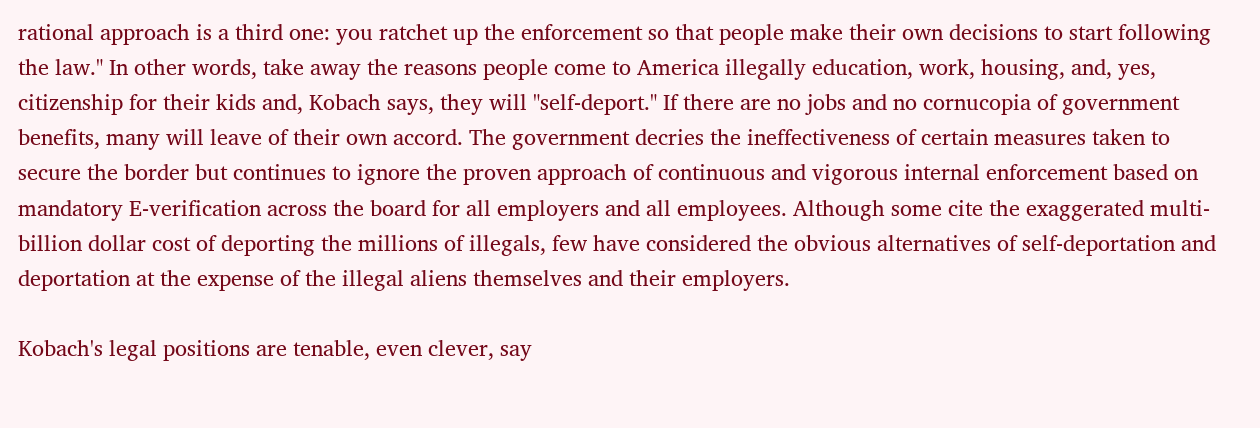rational approach is a third one: you ratchet up the enforcement so that people make their own decisions to start following the law." In other words, take away the reasons people come to America illegally education, work, housing, and, yes, citizenship for their kids and, Kobach says, they will "self-deport." If there are no jobs and no cornucopia of government benefits, many will leave of their own accord. The government decries the ineffectiveness of certain measures taken to secure the border but continues to ignore the proven approach of continuous and vigorous internal enforcement based on mandatory E-verification across the board for all employers and all employees. Although some cite the exaggerated multi-billion dollar cost of deporting the millions of illegals, few have considered the obvious alternatives of self-deportation and deportation at the expense of the illegal aliens themselves and their employers.

Kobach's legal positions are tenable, even clever, say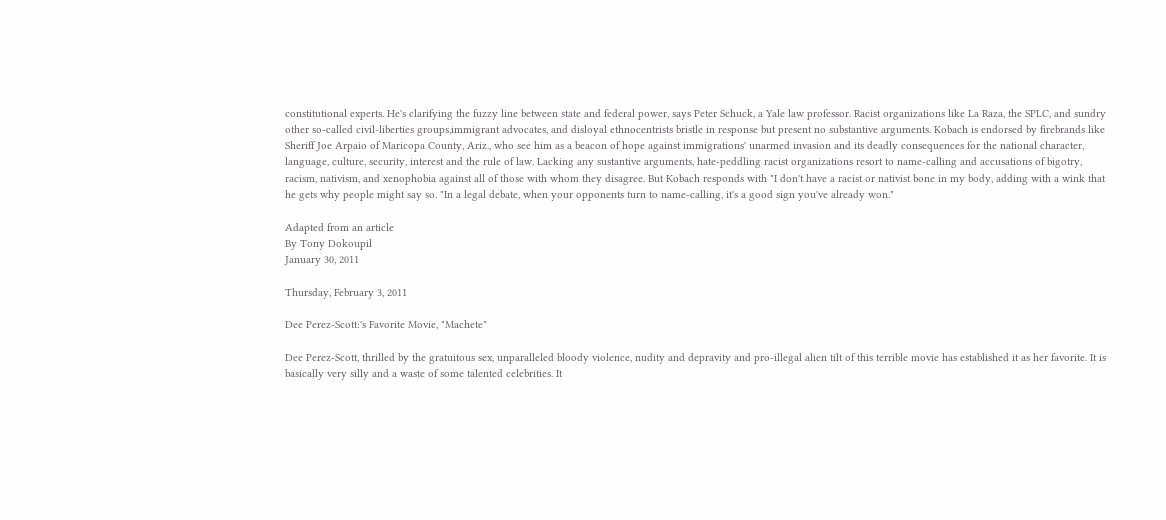constitutional experts. He's clarifying the fuzzy line between state and federal power, says Peter Schuck, a Yale law professor. Racist organizations like La Raza, the SPLC, and sundry other so-called civil-liberties groups,immigrant advocates, and disloyal ethnocentrists bristle in response but present no substantive arguments. Kobach is endorsed by firebrands like Sheriff Joe Arpaio of Maricopa County, Ariz., who see him as a beacon of hope against immigrations' unarmed invasion and its deadly consequences for the national character, language, culture, security, interest and the rule of law. Lacking any sustantive arguments, hate-peddling racist organizations resort to name-calling and accusations of bigotry, racism, nativism, and xenophobia against all of those with whom they disagree. But Kobach responds with "I don't have a racist or nativist bone in my body, adding with a wink that he gets why people might say so. "In a legal debate, when your opponents turn to name-calling, it's a good sign you've already won."

Adapted from an article
By Tony Dokoupil
January 30, 2011

Thursday, February 3, 2011

Dee Perez-Scott:'s Favorite Movie, "Machete"

Dee Perez-Scott, thrilled by the gratuitous sex, unparalleled bloody violence, nudity and depravity and pro-illegal alien tilt of this terrible movie has established it as her favorite. It is basically very silly and a waste of some talented celebrities. It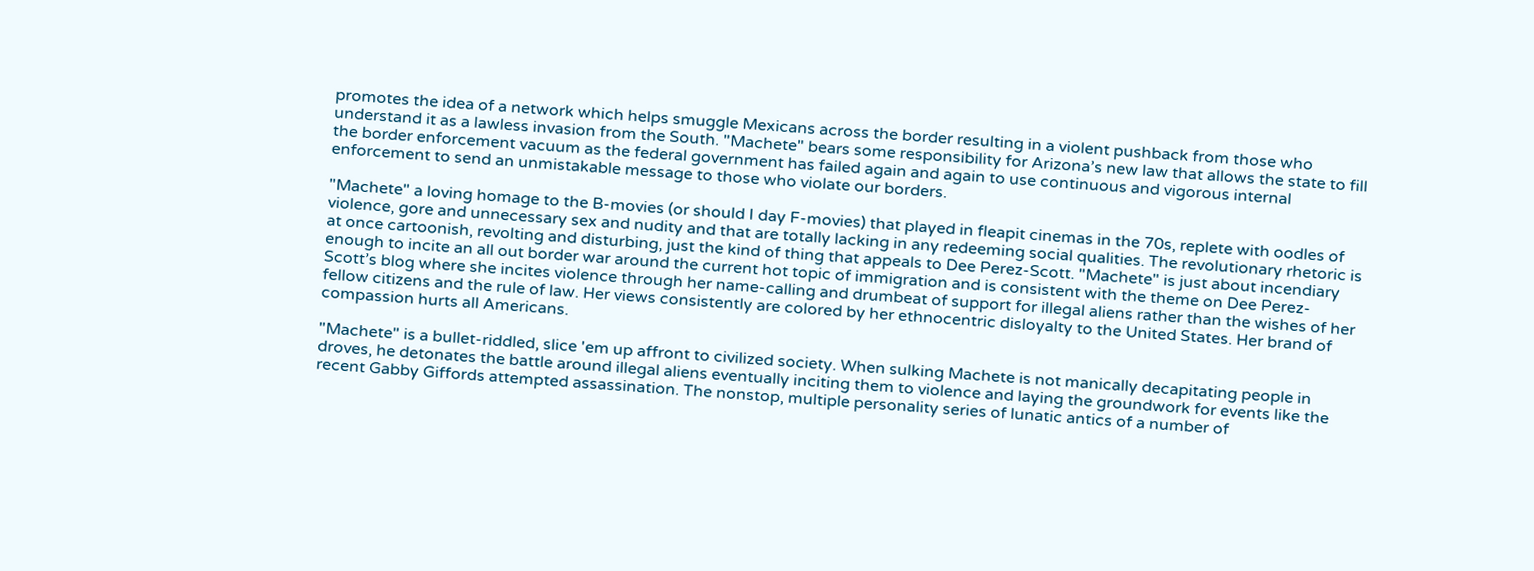promotes the idea of a network which helps smuggle Mexicans across the border resulting in a violent pushback from those who understand it as a lawless invasion from the South. "Machete" bears some responsibility for Arizona’s new law that allows the state to fill the border enforcement vacuum as the federal government has failed again and again to use continuous and vigorous internal enforcement to send an unmistakable message to those who violate our borders.

"Machete" a loving homage to the B-movies (or should I day F-movies) that played in fleapit cinemas in the 70s, replete with oodles of violence, gore and unnecessary sex and nudity and that are totally lacking in any redeeming social qualities. The revolutionary rhetoric is at once cartoonish, revolting and disturbing, just the kind of thing that appeals to Dee Perez-Scott. "Machete" is just about incendiary enough to incite an all out border war around the current hot topic of immigration and is consistent with the theme on Dee Perez-Scott’s blog where she incites violence through her name-calling and drumbeat of support for illegal aliens rather than the wishes of her fellow citizens and the rule of law. Her views consistently are colored by her ethnocentric disloyalty to the United States. Her brand of compassion hurts all Americans.

"Machete" is a bullet-riddled, slice 'em up affront to civilized society. When sulking Machete is not manically decapitating people in droves, he detonates the battle around illegal aliens eventually inciting them to violence and laying the groundwork for events like the recent Gabby Giffords attempted assassination. The nonstop, multiple personality series of lunatic antics of a number of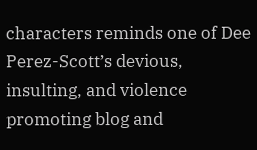characters reminds one of Dee Perez-Scott’s devious, insulting, and violence promoting blog and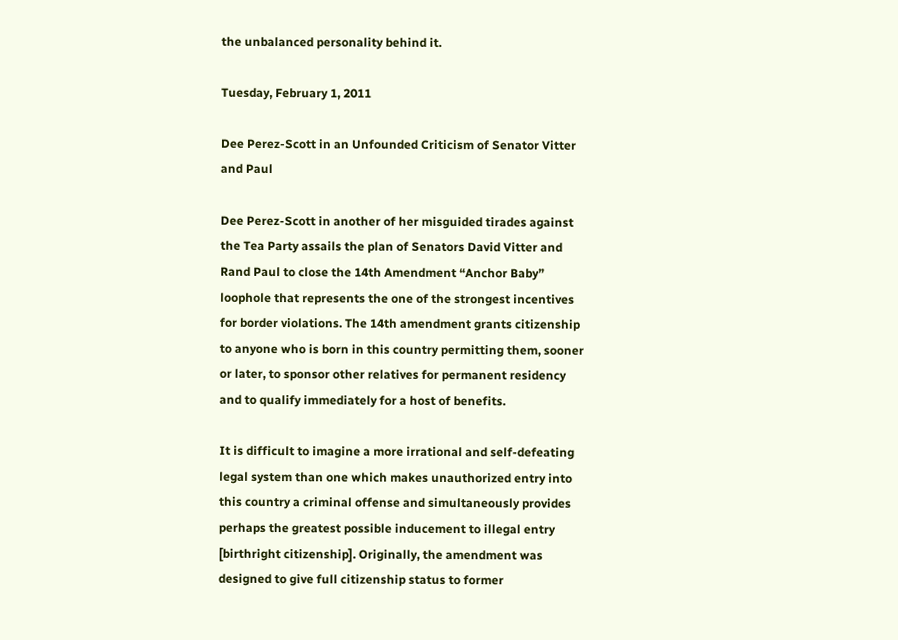the unbalanced personality behind it.

Tuesday, February 1, 2011

Dee Perez-Scott in an Unfounded Criticism of Senator Vitter and Paul

Dee Perez-Scott in another of her misguided tirades against the Tea Party assails the plan of Senators David Vitter and Rand Paul to close the 14th Amendment “Anchor Baby” loophole that represents the one of the strongest incentives for border violations. The 14th amendment grants citizenship to anyone who is born in this country permitting them, sooner or later, to sponsor other relatives for permanent residency and to qualify immediately for a host of benefits.

It is difficult to imagine a more irrational and self-defeating legal system than one which makes unauthorized entry into this country a criminal offense and simultaneously provides perhaps the greatest possible inducement to illegal entry [birthright citizenship]. Originally, the amendment was designed to give full citizenship status to former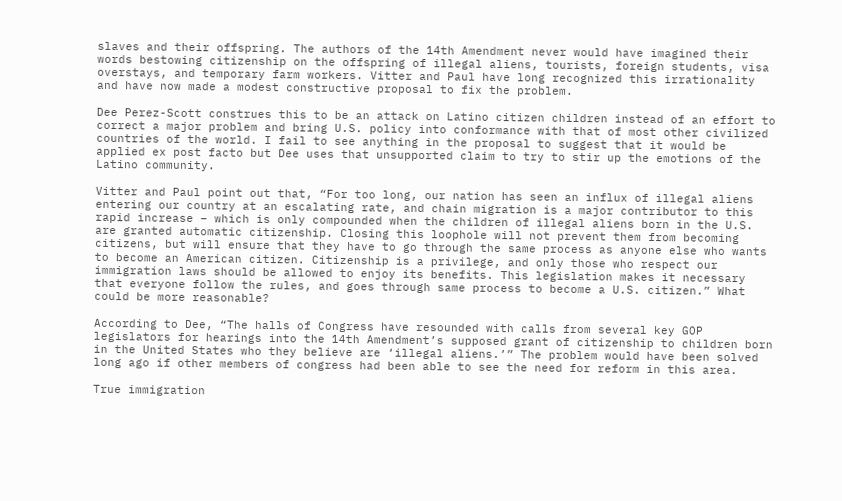slaves and their offspring. The authors of the 14th Amendment never would have imagined their words bestowing citizenship on the offspring of illegal aliens, tourists, foreign students, visa overstays, and temporary farm workers. Vitter and Paul have long recognized this irrationality and have now made a modest constructive proposal to fix the problem.

Dee Perez-Scott construes this to be an attack on Latino citizen children instead of an effort to correct a major problem and bring U.S. policy into conformance with that of most other civilized countries of the world. I fail to see anything in the proposal to suggest that it would be applied ex post facto but Dee uses that unsupported claim to try to stir up the emotions of the Latino community.

Vitter and Paul point out that, “For too long, our nation has seen an influx of illegal aliens entering our country at an escalating rate, and chain migration is a major contributor to this rapid increase – which is only compounded when the children of illegal aliens born in the U.S. are granted automatic citizenship. Closing this loophole will not prevent them from becoming citizens, but will ensure that they have to go through the same process as anyone else who wants to become an American citizen. Citizenship is a privilege, and only those who respect our immigration laws should be allowed to enjoy its benefits. This legislation makes it necessary that everyone follow the rules, and goes through same process to become a U.S. citizen.” What could be more reasonable?

According to Dee, “The halls of Congress have resounded with calls from several key GOP legislators for hearings into the 14th Amendment’s supposed grant of citizenship to children born in the United States who they believe are ‘illegal aliens.’” The problem would have been solved long ago if other members of congress had been able to see the need for reform in this area.

True immigration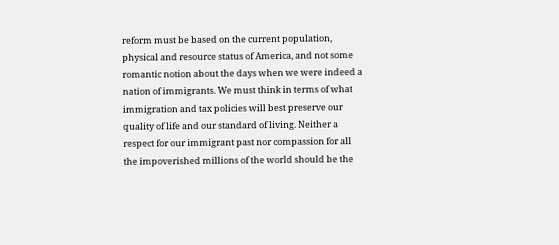reform must be based on the current population, physical and resource status of America, and not some romantic notion about the days when we were indeed a nation of immigrants. We must think in terms of what immigration and tax policies will best preserve our quality of life and our standard of living. Neither a respect for our immigrant past nor compassion for all the impoverished millions of the world should be the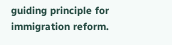guiding principle for immigration reform.